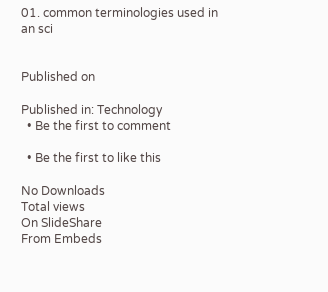01. common terminologies used in an sci


Published on

Published in: Technology
  • Be the first to comment

  • Be the first to like this

No Downloads
Total views
On SlideShare
From Embeds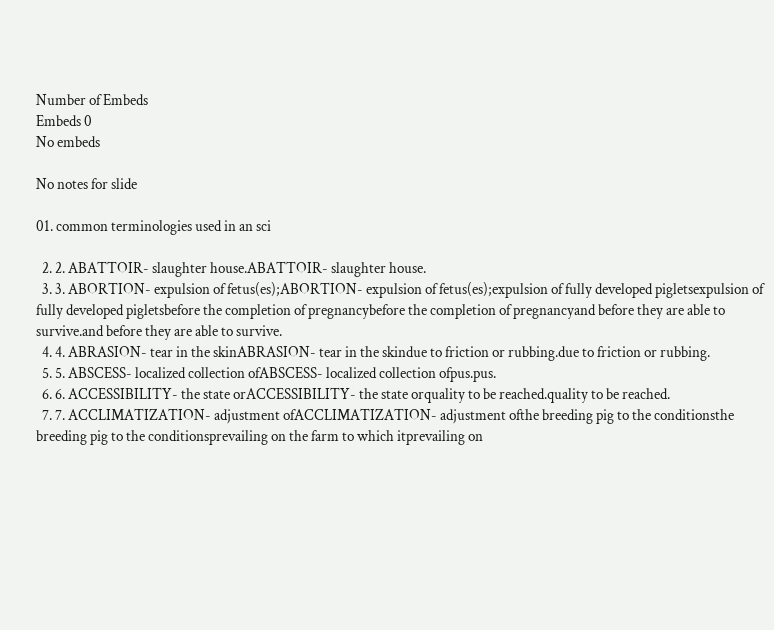Number of Embeds
Embeds 0
No embeds

No notes for slide

01. common terminologies used in an sci

  2. 2. ABATTOIR- slaughter house.ABATTOIR- slaughter house.
  3. 3. ABORTION- expulsion of fetus(es);ABORTION- expulsion of fetus(es);expulsion of fully developed pigletsexpulsion of fully developed pigletsbefore the completion of pregnancybefore the completion of pregnancyand before they are able to survive.and before they are able to survive.
  4. 4. ABRASION- tear in the skinABRASION- tear in the skindue to friction or rubbing.due to friction or rubbing.
  5. 5. ABSCESS- localized collection ofABSCESS- localized collection ofpus.pus.
  6. 6. ACCESSIBILITY- the state orACCESSIBILITY- the state orquality to be reached.quality to be reached.
  7. 7. ACCLIMATIZATION- adjustment ofACCLIMATIZATION- adjustment ofthe breeding pig to the conditionsthe breeding pig to the conditionsprevailing on the farm to which itprevailing on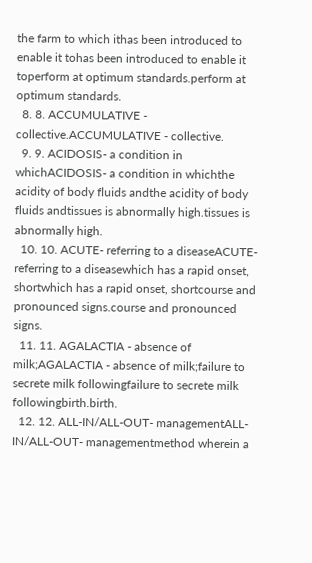the farm to which ithas been introduced to enable it tohas been introduced to enable it toperform at optimum standards.perform at optimum standards.
  8. 8. ACCUMULATIVE - collective.ACCUMULATIVE - collective.
  9. 9. ACIDOSIS- a condition in whichACIDOSIS- a condition in whichthe acidity of body fluids andthe acidity of body fluids andtissues is abnormally high.tissues is abnormally high.
  10. 10. ACUTE- referring to a diseaseACUTE- referring to a diseasewhich has a rapid onset, shortwhich has a rapid onset, shortcourse and pronounced signs.course and pronounced signs.
  11. 11. AGALACTIA - absence of milk;AGALACTIA - absence of milk;failure to secrete milk followingfailure to secrete milk followingbirth.birth.
  12. 12. ALL-IN/ALL-OUT- managementALL-IN/ALL-OUT- managementmethod wherein a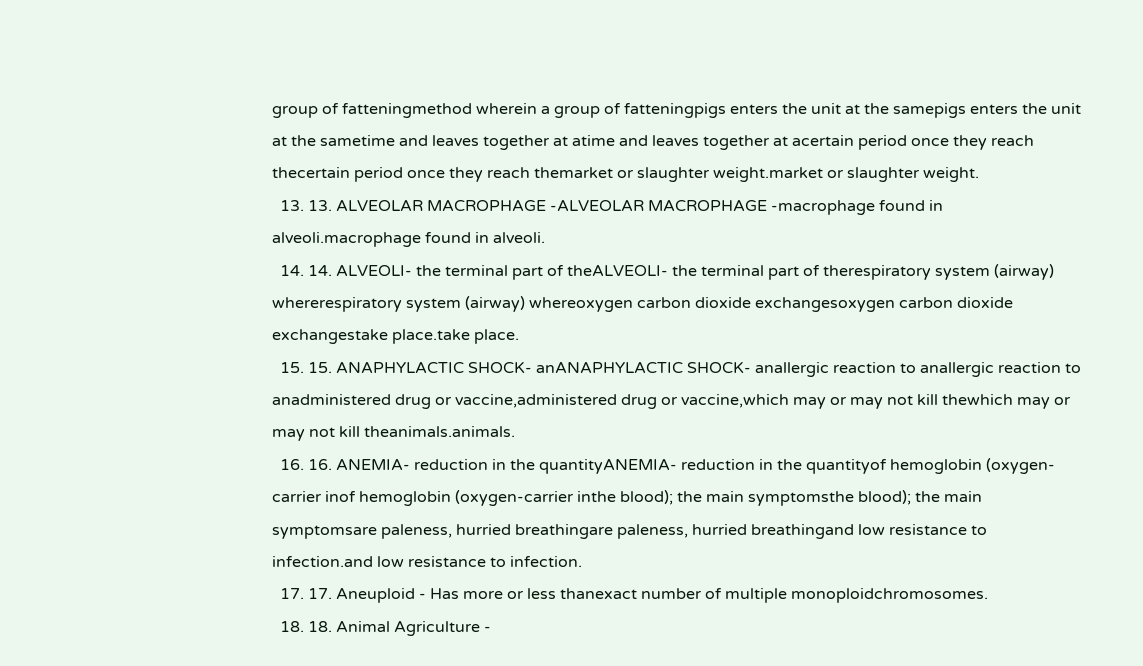group of fatteningmethod wherein a group of fatteningpigs enters the unit at the samepigs enters the unit at the sametime and leaves together at atime and leaves together at acertain period once they reach thecertain period once they reach themarket or slaughter weight.market or slaughter weight.
  13. 13. ALVEOLAR MACROPHAGE -ALVEOLAR MACROPHAGE -macrophage found in alveoli.macrophage found in alveoli.
  14. 14. ALVEOLI- the terminal part of theALVEOLI- the terminal part of therespiratory system (airway) whererespiratory system (airway) whereoxygen carbon dioxide exchangesoxygen carbon dioxide exchangestake place.take place.
  15. 15. ANAPHYLACTIC SHOCK- anANAPHYLACTIC SHOCK- anallergic reaction to anallergic reaction to anadministered drug or vaccine,administered drug or vaccine,which may or may not kill thewhich may or may not kill theanimals.animals.
  16. 16. ANEMIA- reduction in the quantityANEMIA- reduction in the quantityof hemoglobin (oxygen-carrier inof hemoglobin (oxygen-carrier inthe blood); the main symptomsthe blood); the main symptomsare paleness, hurried breathingare paleness, hurried breathingand low resistance to infection.and low resistance to infection.
  17. 17. Aneuploid - Has more or less thanexact number of multiple monoploidchromosomes.
  18. 18. Animal Agriculture -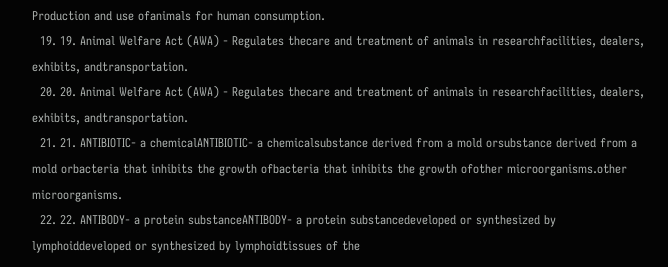Production and use ofanimals for human consumption.
  19. 19. Animal Welfare Act (AWA) - Regulates thecare and treatment of animals in researchfacilities, dealers, exhibits, andtransportation.
  20. 20. Animal Welfare Act (AWA) - Regulates thecare and treatment of animals in researchfacilities, dealers, exhibits, andtransportation.
  21. 21. ANTIBIOTIC- a chemicalANTIBIOTIC- a chemicalsubstance derived from a mold orsubstance derived from a mold orbacteria that inhibits the growth ofbacteria that inhibits the growth ofother microorganisms.other microorganisms.
  22. 22. ANTIBODY- a protein substanceANTIBODY- a protein substancedeveloped or synthesized by lymphoiddeveloped or synthesized by lymphoidtissues of the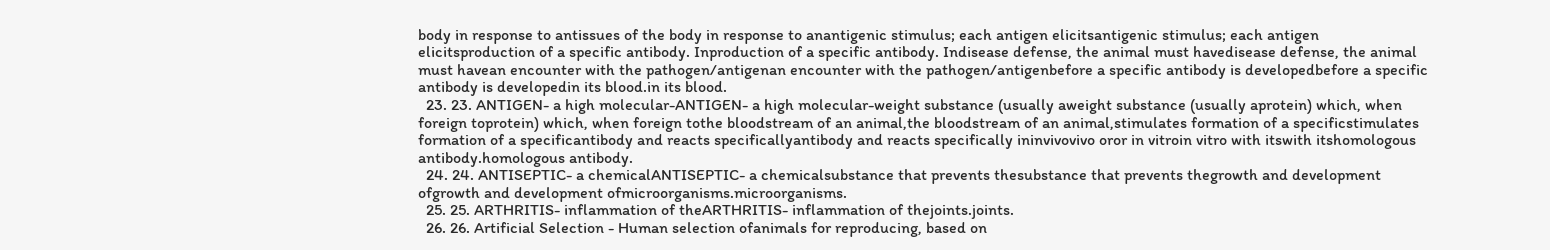body in response to antissues of the body in response to anantigenic stimulus; each antigen elicitsantigenic stimulus; each antigen elicitsproduction of a specific antibody. Inproduction of a specific antibody. Indisease defense, the animal must havedisease defense, the animal must havean encounter with the pathogen/antigenan encounter with the pathogen/antigenbefore a specific antibody is developedbefore a specific antibody is developedin its blood.in its blood.
  23. 23. ANTIGEN- a high molecular-ANTIGEN- a high molecular-weight substance (usually aweight substance (usually aprotein) which, when foreign toprotein) which, when foreign tothe bloodstream of an animal,the bloodstream of an animal,stimulates formation of a specificstimulates formation of a specificantibody and reacts specificallyantibody and reacts specifically ininvivovivo oror in vitroin vitro with itswith itshomologous antibody.homologous antibody.
  24. 24. ANTISEPTIC- a chemicalANTISEPTIC- a chemicalsubstance that prevents thesubstance that prevents thegrowth and development ofgrowth and development ofmicroorganisms.microorganisms.
  25. 25. ARTHRITIS- inflammation of theARTHRITIS- inflammation of thejoints.joints.
  26. 26. Artificial Selection - Human selection ofanimals for reproducing, based on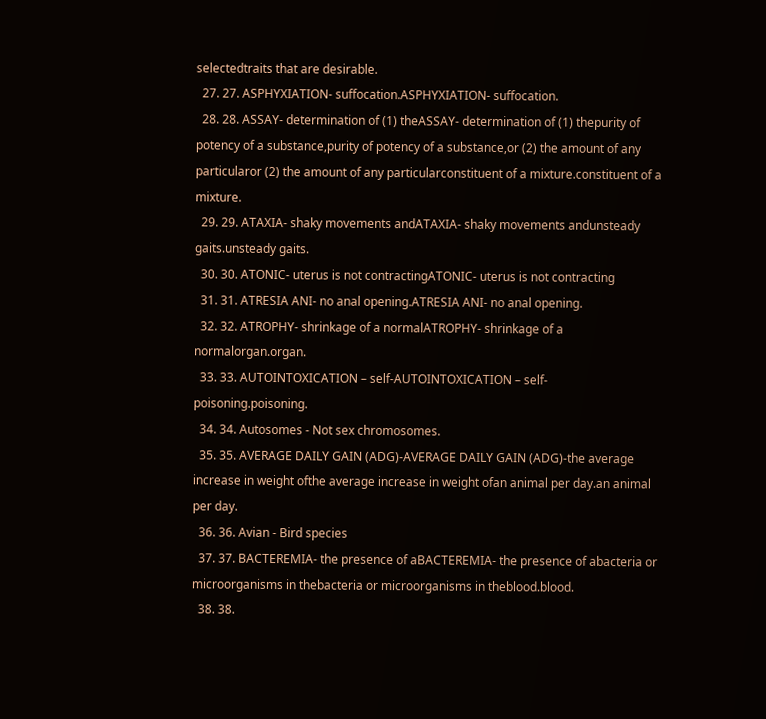selectedtraits that are desirable.
  27. 27. ASPHYXIATION- suffocation.ASPHYXIATION- suffocation.
  28. 28. ASSAY- determination of (1) theASSAY- determination of (1) thepurity of potency of a substance,purity of potency of a substance,or (2) the amount of any particularor (2) the amount of any particularconstituent of a mixture.constituent of a mixture.
  29. 29. ATAXIA- shaky movements andATAXIA- shaky movements andunsteady gaits.unsteady gaits.
  30. 30. ATONIC- uterus is not contractingATONIC- uterus is not contracting
  31. 31. ATRESIA ANI- no anal opening.ATRESIA ANI- no anal opening.
  32. 32. ATROPHY- shrinkage of a normalATROPHY- shrinkage of a normalorgan.organ.
  33. 33. AUTOINTOXICATION – self-AUTOINTOXICATION – self-poisoning.poisoning.
  34. 34. Autosomes - Not sex chromosomes.
  35. 35. AVERAGE DAILY GAIN (ADG)-AVERAGE DAILY GAIN (ADG)-the average increase in weight ofthe average increase in weight ofan animal per day.an animal per day.
  36. 36. Avian - Bird species
  37. 37. BACTEREMIA- the presence of aBACTEREMIA- the presence of abacteria or microorganisms in thebacteria or microorganisms in theblood.blood.
  38. 38.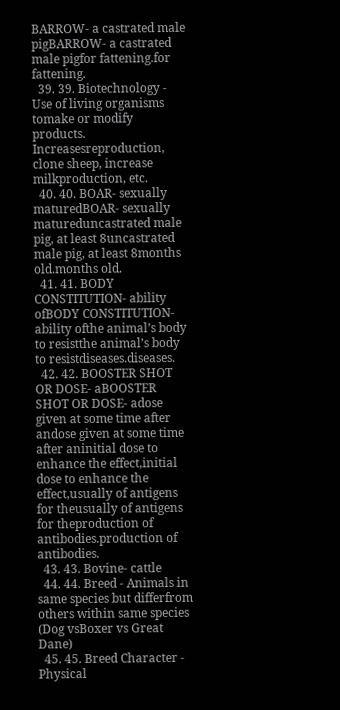BARROW- a castrated male pigBARROW- a castrated male pigfor fattening.for fattening.
  39. 39. Biotechnology - Use of living organisms tomake or modify products. Increasesreproduction, clone sheep, increase milkproduction, etc.
  40. 40. BOAR- sexually maturedBOAR- sexually matureduncastrated male pig, at least 8uncastrated male pig, at least 8months old.months old.
  41. 41. BODY CONSTITUTION- ability ofBODY CONSTITUTION- ability ofthe animal’s body to resistthe animal’s body to resistdiseases.diseases.
  42. 42. BOOSTER SHOT OR DOSE- aBOOSTER SHOT OR DOSE- adose given at some time after andose given at some time after aninitial dose to enhance the effect,initial dose to enhance the effect,usually of antigens for theusually of antigens for theproduction of antibodies.production of antibodies.
  43. 43. Bovine- cattle
  44. 44. Breed - Animals in same species but differfrom others within same species (Dog vsBoxer vs Great Dane)
  45. 45. Breed Character - Physical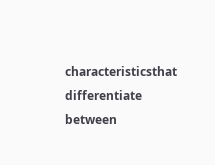characteristicsthat differentiate between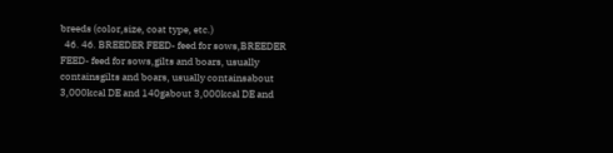breeds (color,size, coat type, etc.)
  46. 46. BREEDER FEED- feed for sows,BREEDER FEED- feed for sows,gilts and boars, usually containsgilts and boars, usually containsabout 3,000kcal DE and 140gabout 3,000kcal DE and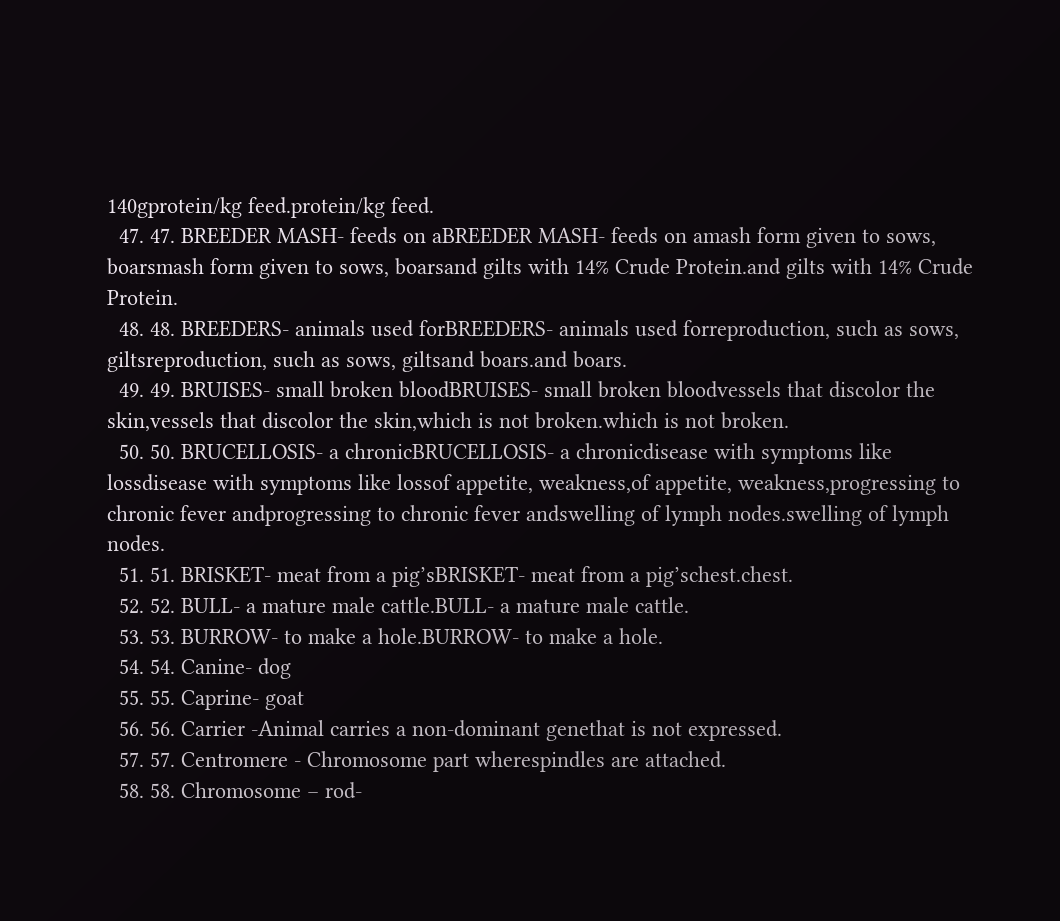140gprotein/kg feed.protein/kg feed.
  47. 47. BREEDER MASH- feeds on aBREEDER MASH- feeds on amash form given to sows, boarsmash form given to sows, boarsand gilts with 14% Crude Protein.and gilts with 14% Crude Protein.
  48. 48. BREEDERS- animals used forBREEDERS- animals used forreproduction, such as sows, giltsreproduction, such as sows, giltsand boars.and boars.
  49. 49. BRUISES- small broken bloodBRUISES- small broken bloodvessels that discolor the skin,vessels that discolor the skin,which is not broken.which is not broken.
  50. 50. BRUCELLOSIS- a chronicBRUCELLOSIS- a chronicdisease with symptoms like lossdisease with symptoms like lossof appetite, weakness,of appetite, weakness,progressing to chronic fever andprogressing to chronic fever andswelling of lymph nodes.swelling of lymph nodes.
  51. 51. BRISKET- meat from a pig’sBRISKET- meat from a pig’schest.chest.
  52. 52. BULL- a mature male cattle.BULL- a mature male cattle.
  53. 53. BURROW- to make a hole.BURROW- to make a hole.
  54. 54. Canine- dog
  55. 55. Caprine- goat
  56. 56. Carrier -Animal carries a non-dominant genethat is not expressed.
  57. 57. Centromere - Chromosome part wherespindles are attached.
  58. 58. Chromosome – rod-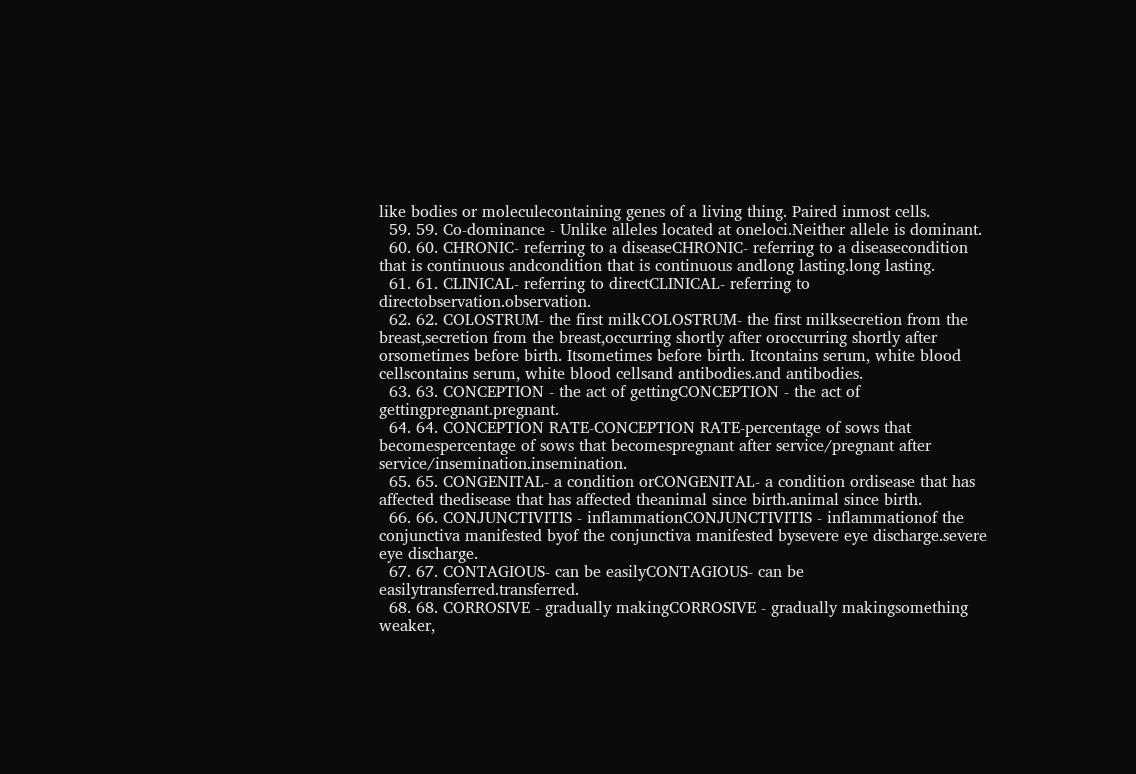like bodies or moleculecontaining genes of a living thing. Paired inmost cells.
  59. 59. Co-dominance - Unlike alleles located at oneloci.Neither allele is dominant.
  60. 60. CHRONIC- referring to a diseaseCHRONIC- referring to a diseasecondition that is continuous andcondition that is continuous andlong lasting.long lasting.
  61. 61. CLINICAL- referring to directCLINICAL- referring to directobservation.observation.
  62. 62. COLOSTRUM- the first milkCOLOSTRUM- the first milksecretion from the breast,secretion from the breast,occurring shortly after oroccurring shortly after orsometimes before birth. Itsometimes before birth. Itcontains serum, white blood cellscontains serum, white blood cellsand antibodies.and antibodies.
  63. 63. CONCEPTION - the act of gettingCONCEPTION - the act of gettingpregnant.pregnant.
  64. 64. CONCEPTION RATE-CONCEPTION RATE-percentage of sows that becomespercentage of sows that becomespregnant after service/pregnant after service/insemination.insemination.
  65. 65. CONGENITAL- a condition orCONGENITAL- a condition ordisease that has affected thedisease that has affected theanimal since birth.animal since birth.
  66. 66. CONJUNCTIVITIS - inflammationCONJUNCTIVITIS - inflammationof the conjunctiva manifested byof the conjunctiva manifested bysevere eye discharge.severe eye discharge.
  67. 67. CONTAGIOUS- can be easilyCONTAGIOUS- can be easilytransferred.transferred.
  68. 68. CORROSIVE - gradually makingCORROSIVE - gradually makingsomething weaker,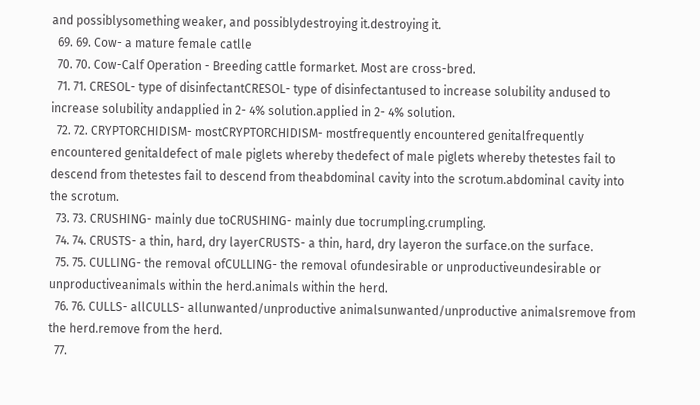and possiblysomething weaker, and possiblydestroying it.destroying it.
  69. 69. Cow- a mature female catlle
  70. 70. Cow-Calf Operation - Breeding cattle formarket. Most are cross-bred.
  71. 71. CRESOL- type of disinfectantCRESOL- type of disinfectantused to increase solubility andused to increase solubility andapplied in 2- 4% solution.applied in 2- 4% solution.
  72. 72. CRYPTORCHIDISM- mostCRYPTORCHIDISM- mostfrequently encountered genitalfrequently encountered genitaldefect of male piglets whereby thedefect of male piglets whereby thetestes fail to descend from thetestes fail to descend from theabdominal cavity into the scrotum.abdominal cavity into the scrotum.
  73. 73. CRUSHING- mainly due toCRUSHING- mainly due tocrumpling.crumpling.
  74. 74. CRUSTS- a thin, hard, dry layerCRUSTS- a thin, hard, dry layeron the surface.on the surface.
  75. 75. CULLING- the removal ofCULLING- the removal ofundesirable or unproductiveundesirable or unproductiveanimals within the herd.animals within the herd.
  76. 76. CULLS- allCULLS- allunwanted/unproductive animalsunwanted/unproductive animalsremove from the herd.remove from the herd.
  77.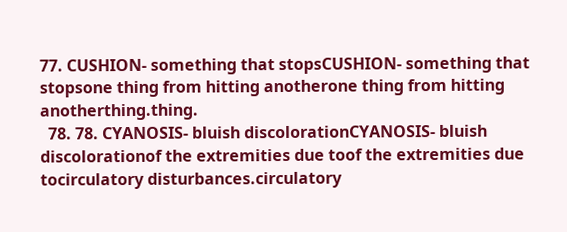77. CUSHION- something that stopsCUSHION- something that stopsone thing from hitting anotherone thing from hitting anotherthing.thing.
  78. 78. CYANOSIS- bluish discolorationCYANOSIS- bluish discolorationof the extremities due toof the extremities due tocirculatory disturbances.circulatory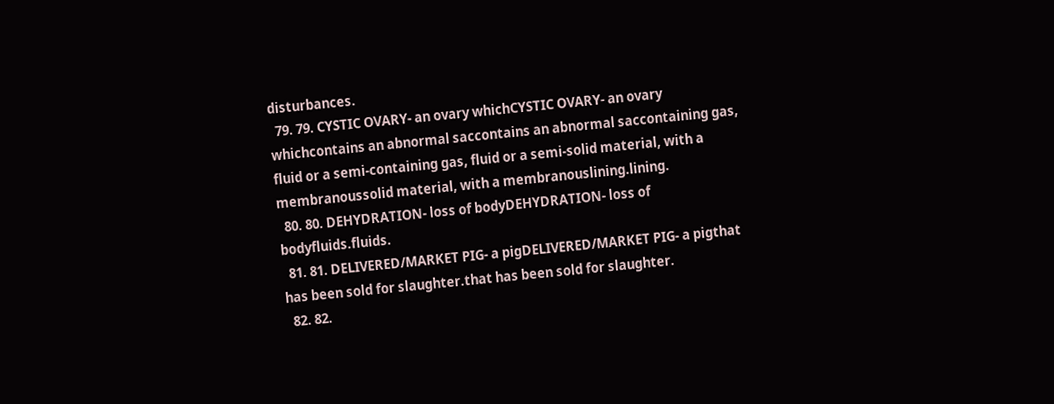disturbances.
  79. 79. CYSTIC OVARY- an ovary whichCYSTIC OVARY- an ovary whichcontains an abnormal saccontains an abnormal saccontaining gas, fluid or a semi-containing gas, fluid or a semi-solid material, with a membranoussolid material, with a membranouslining.lining.
  80. 80. DEHYDRATION- loss of bodyDEHYDRATION- loss of bodyfluids.fluids.
  81. 81. DELIVERED/MARKET PIG- a pigDELIVERED/MARKET PIG- a pigthat has been sold for slaughter.that has been sold for slaughter.
  82. 82.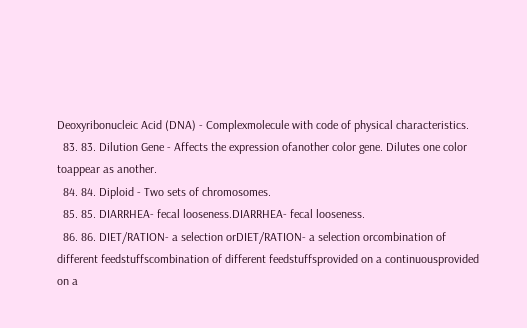Deoxyribonucleic Acid (DNA) - Complexmolecule with code of physical characteristics.
  83. 83. Dilution Gene - Affects the expression ofanother color gene. Dilutes one color toappear as another.
  84. 84. Diploid - Two sets of chromosomes.
  85. 85. DIARRHEA- fecal looseness.DIARRHEA- fecal looseness.
  86. 86. DIET/RATION- a selection orDIET/RATION- a selection orcombination of different feedstuffscombination of different feedstuffsprovided on a continuousprovided on a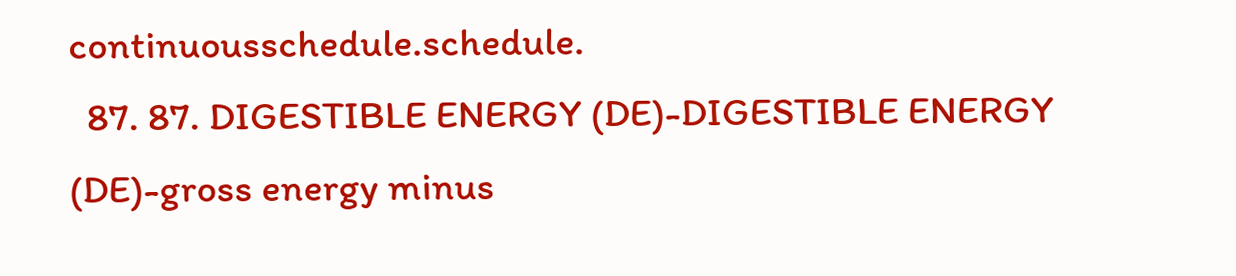continuousschedule.schedule.
  87. 87. DIGESTIBLE ENERGY (DE)-DIGESTIBLE ENERGY (DE)-gross energy minus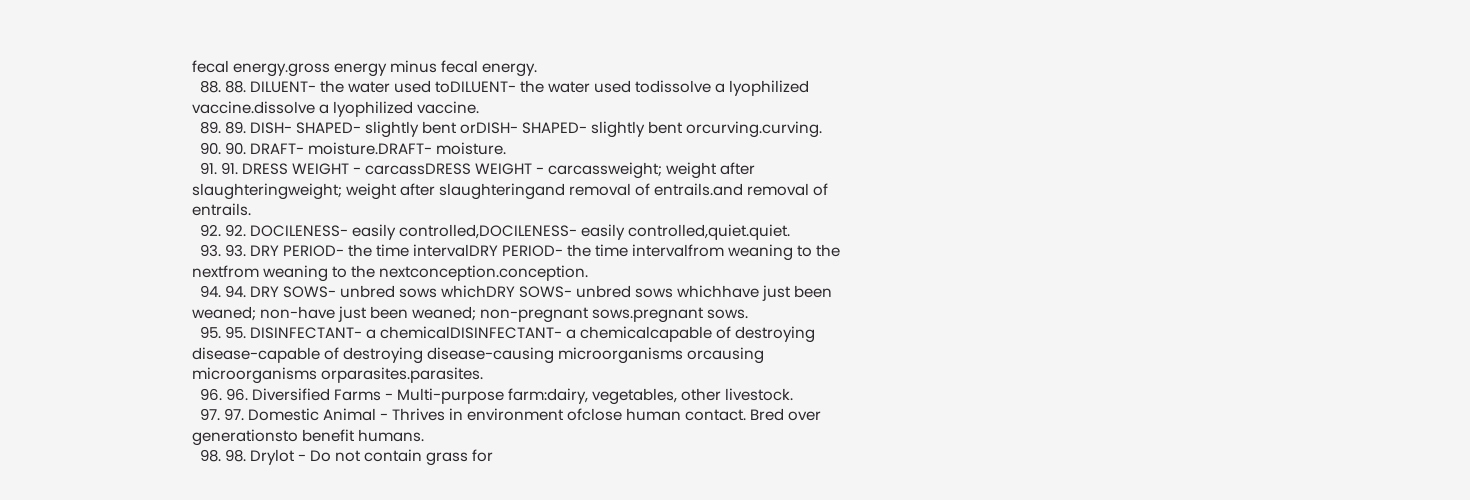fecal energy.gross energy minus fecal energy.
  88. 88. DILUENT- the water used toDILUENT- the water used todissolve a lyophilized vaccine.dissolve a lyophilized vaccine.
  89. 89. DISH- SHAPED- slightly bent orDISH- SHAPED- slightly bent orcurving.curving.
  90. 90. DRAFT- moisture.DRAFT- moisture.
  91. 91. DRESS WEIGHT - carcassDRESS WEIGHT - carcassweight; weight after slaughteringweight; weight after slaughteringand removal of entrails.and removal of entrails.
  92. 92. DOCILENESS- easily controlled,DOCILENESS- easily controlled,quiet.quiet.
  93. 93. DRY PERIOD- the time intervalDRY PERIOD- the time intervalfrom weaning to the nextfrom weaning to the nextconception.conception.
  94. 94. DRY SOWS- unbred sows whichDRY SOWS- unbred sows whichhave just been weaned; non-have just been weaned; non-pregnant sows.pregnant sows.
  95. 95. DISINFECTANT- a chemicalDISINFECTANT- a chemicalcapable of destroying disease-capable of destroying disease-causing microorganisms orcausing microorganisms orparasites.parasites.
  96. 96. Diversified Farms - Multi-purpose farm:dairy, vegetables, other livestock.
  97. 97. Domestic Animal - Thrives in environment ofclose human contact. Bred over generationsto benefit humans.
  98. 98. Drylot - Do not contain grass for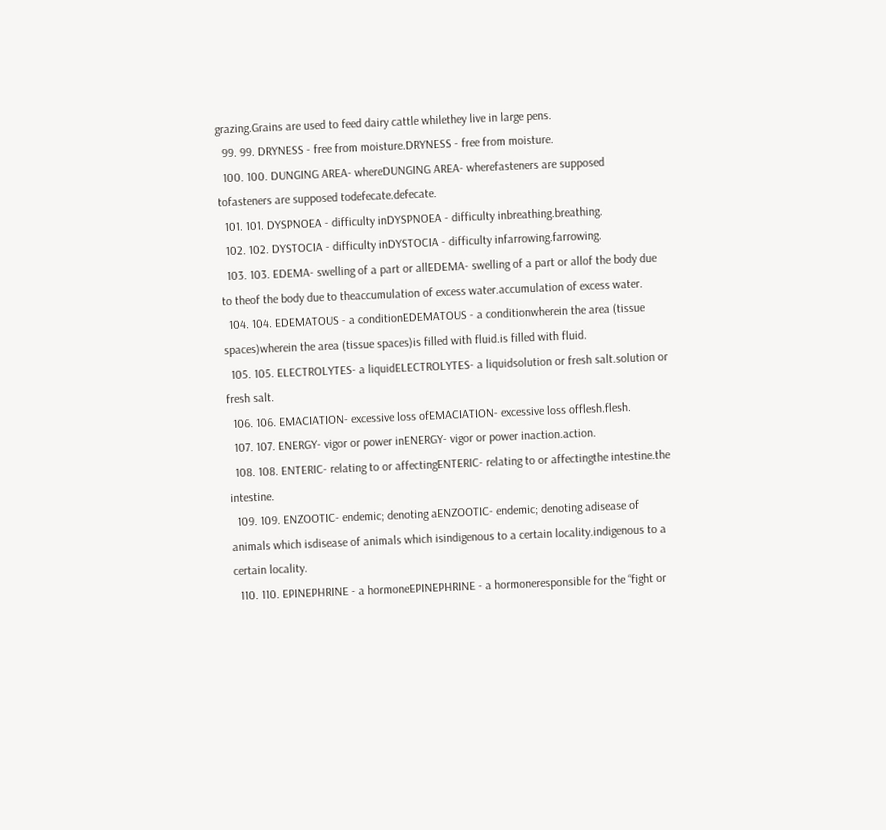grazing.Grains are used to feed dairy cattle whilethey live in large pens.
  99. 99. DRYNESS - free from moisture.DRYNESS - free from moisture.
  100. 100. DUNGING AREA- whereDUNGING AREA- wherefasteners are supposed tofasteners are supposed todefecate.defecate.
  101. 101. DYSPNOEA - difficulty inDYSPNOEA - difficulty inbreathing.breathing.
  102. 102. DYSTOCIA - difficulty inDYSTOCIA - difficulty infarrowing.farrowing.
  103. 103. EDEMA- swelling of a part or allEDEMA- swelling of a part or allof the body due to theof the body due to theaccumulation of excess water.accumulation of excess water.
  104. 104. EDEMATOUS - a conditionEDEMATOUS - a conditionwherein the area (tissue spaces)wherein the area (tissue spaces)is filled with fluid.is filled with fluid.
  105. 105. ELECTROLYTES- a liquidELECTROLYTES- a liquidsolution or fresh salt.solution or fresh salt.
  106. 106. EMACIATION- excessive loss ofEMACIATION- excessive loss offlesh.flesh.
  107. 107. ENERGY- vigor or power inENERGY- vigor or power inaction.action.
  108. 108. ENTERIC- relating to or affectingENTERIC- relating to or affectingthe intestine.the intestine.
  109. 109. ENZOOTIC- endemic; denoting aENZOOTIC- endemic; denoting adisease of animals which isdisease of animals which isindigenous to a certain locality.indigenous to a certain locality.
  110. 110. EPINEPHRINE - a hormoneEPINEPHRINE - a hormoneresponsible for the “fight or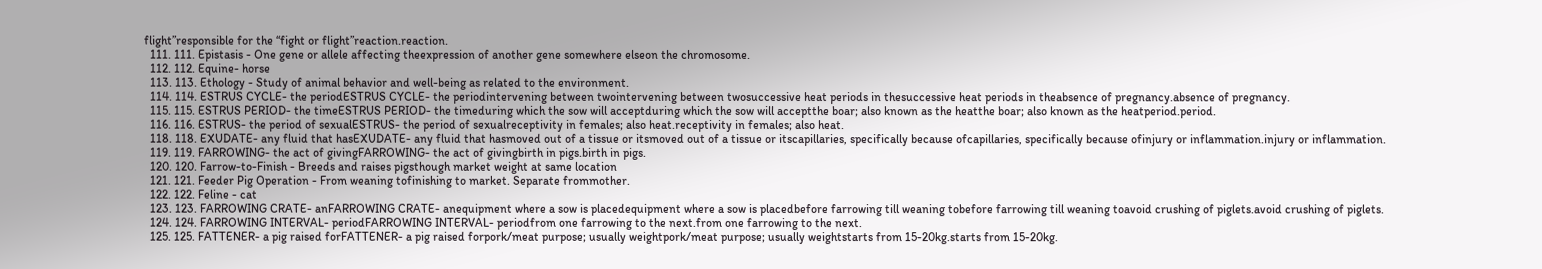flight”responsible for the “fight or flight”reaction.reaction.
  111. 111. Epistasis - One gene or allele affecting theexpression of another gene somewhere elseon the chromosome.
  112. 112. Equine- horse
  113. 113. Ethology - Study of animal behavior and well-being as related to the environment.
  114. 114. ESTRUS CYCLE- the periodESTRUS CYCLE- the periodintervening between twointervening between twosuccessive heat periods in thesuccessive heat periods in theabsence of pregnancy.absence of pregnancy.
  115. 115. ESTRUS PERIOD- the timeESTRUS PERIOD- the timeduring which the sow will acceptduring which the sow will acceptthe boar; also known as the heatthe boar; also known as the heatperiod.period.
  116. 116. ESTRUS- the period of sexualESTRUS- the period of sexualreceptivity in females; also heat.receptivity in females; also heat.
  118. 118. EXUDATE- any fluid that hasEXUDATE- any fluid that hasmoved out of a tissue or itsmoved out of a tissue or itscapillaries, specifically because ofcapillaries, specifically because ofinjury or inflammation.injury or inflammation.
  119. 119. FARROWING- the act of givingFARROWING- the act of givingbirth in pigs.birth in pigs.
  120. 120. Farrow-to-Finish - Breeds and raises pigsthough market weight at same location
  121. 121. Feeder Pig Operation - From weaning tofinishing to market. Separate frommother.
  122. 122. Feline - cat
  123. 123. FARROWING CRATE- anFARROWING CRATE- anequipment where a sow is placedequipment where a sow is placedbefore farrowing till weaning tobefore farrowing till weaning toavoid crushing of piglets.avoid crushing of piglets.
  124. 124. FARROWING INTERVAL- periodFARROWING INTERVAL- periodfrom one farrowing to the next.from one farrowing to the next.
  125. 125. FATTENER- a pig raised forFATTENER- a pig raised forpork/meat purpose; usually weightpork/meat purpose; usually weightstarts from 15-20kg.starts from 15-20kg.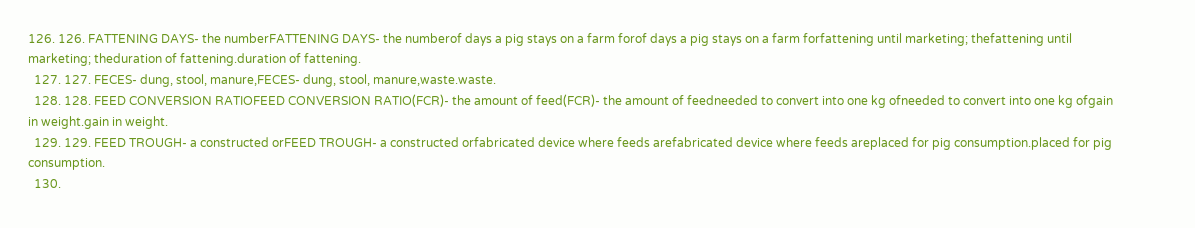126. 126. FATTENING DAYS- the numberFATTENING DAYS- the numberof days a pig stays on a farm forof days a pig stays on a farm forfattening until marketing; thefattening until marketing; theduration of fattening.duration of fattening.
  127. 127. FECES- dung, stool, manure,FECES- dung, stool, manure,waste.waste.
  128. 128. FEED CONVERSION RATIOFEED CONVERSION RATIO(FCR)- the amount of feed(FCR)- the amount of feedneeded to convert into one kg ofneeded to convert into one kg ofgain in weight.gain in weight.
  129. 129. FEED TROUGH- a constructed orFEED TROUGH- a constructed orfabricated device where feeds arefabricated device where feeds areplaced for pig consumption.placed for pig consumption.
  130.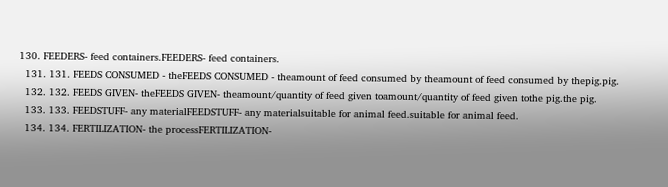130. FEEDERS- feed containers.FEEDERS- feed containers.
  131. 131. FEEDS CONSUMED - theFEEDS CONSUMED - theamount of feed consumed by theamount of feed consumed by thepig.pig.
  132. 132. FEEDS GIVEN- theFEEDS GIVEN- theamount/quantity of feed given toamount/quantity of feed given tothe pig.the pig.
  133. 133. FEEDSTUFF- any materialFEEDSTUFF- any materialsuitable for animal feed.suitable for animal feed.
  134. 134. FERTILIZATION- the processFERTILIZATION-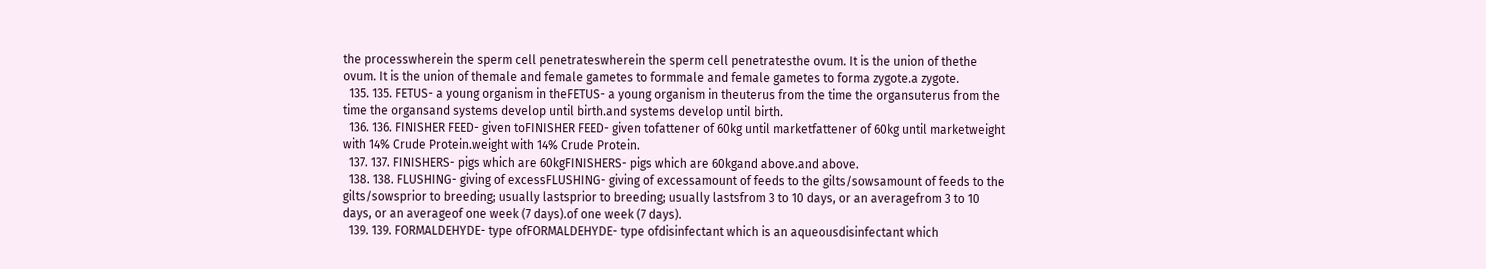the processwherein the sperm cell penetrateswherein the sperm cell penetratesthe ovum. It is the union of thethe ovum. It is the union of themale and female gametes to formmale and female gametes to forma zygote.a zygote.
  135. 135. FETUS- a young organism in theFETUS- a young organism in theuterus from the time the organsuterus from the time the organsand systems develop until birth.and systems develop until birth.
  136. 136. FINISHER FEED- given toFINISHER FEED- given tofattener of 60kg until marketfattener of 60kg until marketweight with 14% Crude Protein.weight with 14% Crude Protein.
  137. 137. FINISHERS- pigs which are 60kgFINISHERS- pigs which are 60kgand above.and above.
  138. 138. FLUSHING- giving of excessFLUSHING- giving of excessamount of feeds to the gilts/sowsamount of feeds to the gilts/sowsprior to breeding; usually lastsprior to breeding; usually lastsfrom 3 to 10 days, or an averagefrom 3 to 10 days, or an averageof one week (7 days).of one week (7 days).
  139. 139. FORMALDEHYDE- type ofFORMALDEHYDE- type ofdisinfectant which is an aqueousdisinfectant which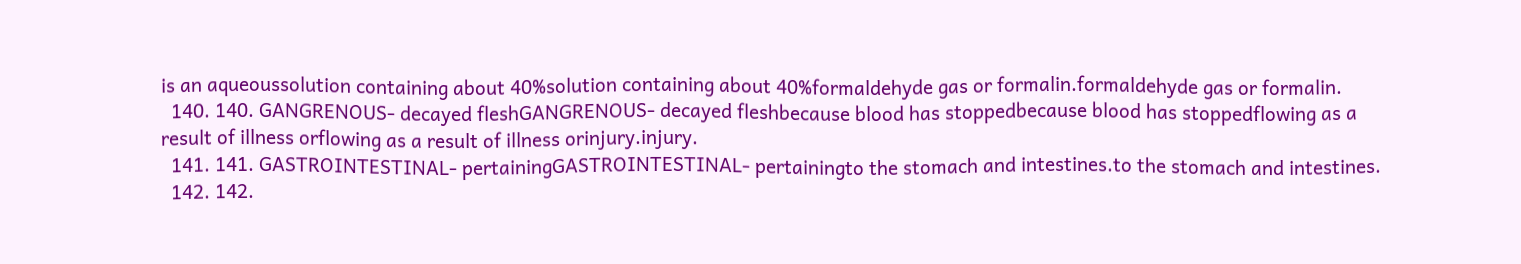is an aqueoussolution containing about 40%solution containing about 40%formaldehyde gas or formalin.formaldehyde gas or formalin.
  140. 140. GANGRENOUS- decayed fleshGANGRENOUS- decayed fleshbecause blood has stoppedbecause blood has stoppedflowing as a result of illness orflowing as a result of illness orinjury.injury.
  141. 141. GASTROINTESTINAL- pertainingGASTROINTESTINAL- pertainingto the stomach and intestines.to the stomach and intestines.
  142. 142.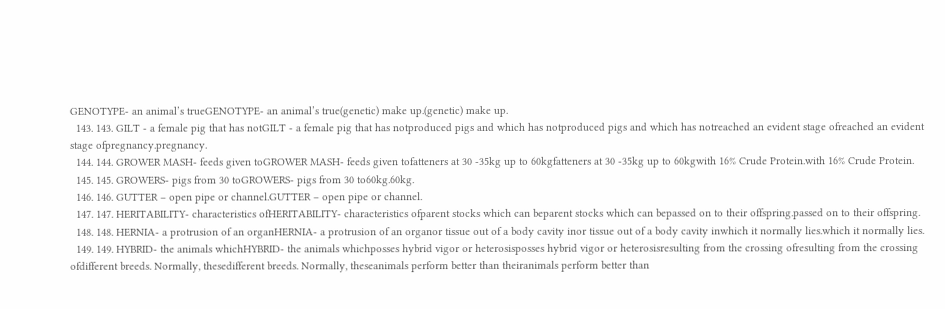GENOTYPE- an animal’s trueGENOTYPE- an animal’s true(genetic) make up.(genetic) make up.
  143. 143. GILT - a female pig that has notGILT - a female pig that has notproduced pigs and which has notproduced pigs and which has notreached an evident stage ofreached an evident stage ofpregnancy.pregnancy.
  144. 144. GROWER MASH- feeds given toGROWER MASH- feeds given tofatteners at 30 -35kg up to 60kgfatteners at 30 -35kg up to 60kgwith 16% Crude Protein.with 16% Crude Protein.
  145. 145. GROWERS- pigs from 30 toGROWERS- pigs from 30 to60kg.60kg.
  146. 146. GUTTER – open pipe or channel.GUTTER – open pipe or channel.
  147. 147. HERITABILITY- characteristics ofHERITABILITY- characteristics ofparent stocks which can beparent stocks which can bepassed on to their offspring.passed on to their offspring.
  148. 148. HERNIA- a protrusion of an organHERNIA- a protrusion of an organor tissue out of a body cavity inor tissue out of a body cavity inwhich it normally lies.which it normally lies.
  149. 149. HYBRID- the animals whichHYBRID- the animals whichposses hybrid vigor or heterosisposses hybrid vigor or heterosisresulting from the crossing ofresulting from the crossing ofdifferent breeds. Normally, thesedifferent breeds. Normally, theseanimals perform better than theiranimals perform better than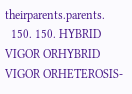theirparents.parents.
  150. 150. HYBRID VIGOR ORHYBRID VIGOR ORHETEROSIS-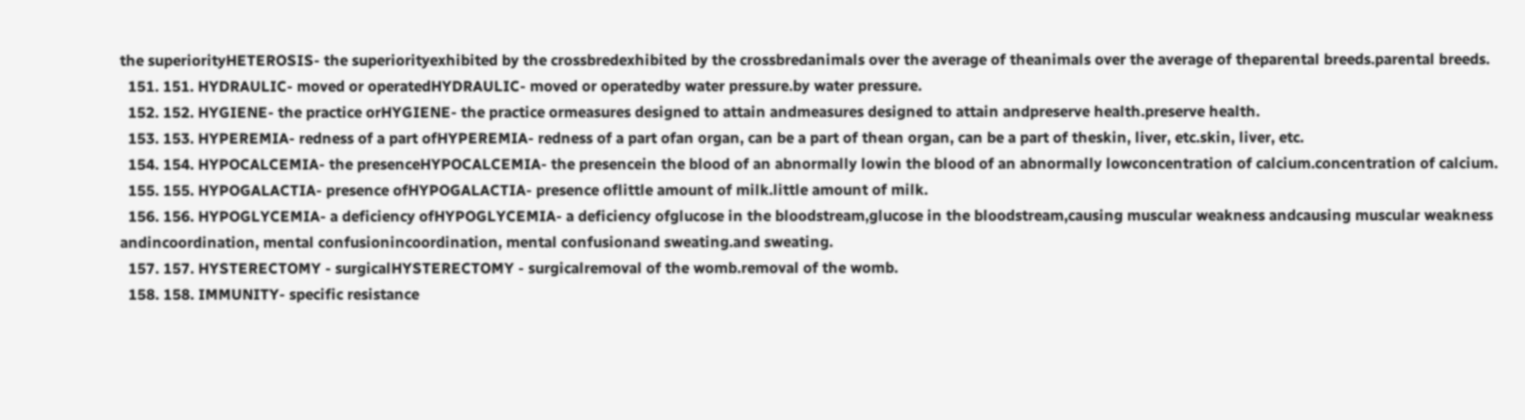the superiorityHETEROSIS- the superiorityexhibited by the crossbredexhibited by the crossbredanimals over the average of theanimals over the average of theparental breeds.parental breeds.
  151. 151. HYDRAULIC- moved or operatedHYDRAULIC- moved or operatedby water pressure.by water pressure.
  152. 152. HYGIENE- the practice orHYGIENE- the practice ormeasures designed to attain andmeasures designed to attain andpreserve health.preserve health.
  153. 153. HYPEREMIA- redness of a part ofHYPEREMIA- redness of a part ofan organ, can be a part of thean organ, can be a part of theskin, liver, etc.skin, liver, etc.
  154. 154. HYPOCALCEMIA- the presenceHYPOCALCEMIA- the presencein the blood of an abnormally lowin the blood of an abnormally lowconcentration of calcium.concentration of calcium.
  155. 155. HYPOGALACTIA- presence ofHYPOGALACTIA- presence oflittle amount of milk.little amount of milk.
  156. 156. HYPOGLYCEMIA- a deficiency ofHYPOGLYCEMIA- a deficiency ofglucose in the bloodstream,glucose in the bloodstream,causing muscular weakness andcausing muscular weakness andincoordination, mental confusionincoordination, mental confusionand sweating.and sweating.
  157. 157. HYSTERECTOMY - surgicalHYSTERECTOMY - surgicalremoval of the womb.removal of the womb.
  158. 158. IMMUNITY- specific resistance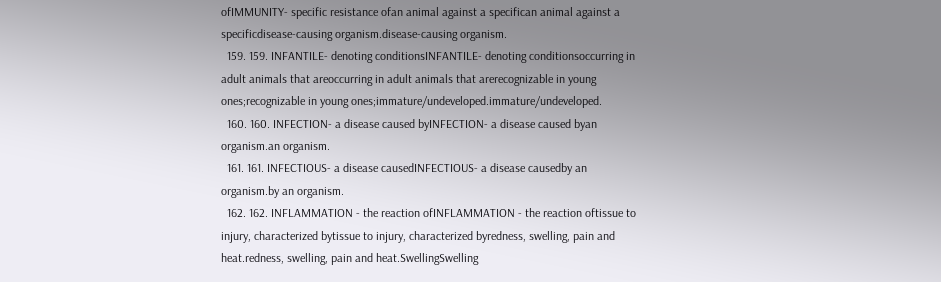ofIMMUNITY- specific resistance ofan animal against a specifican animal against a specificdisease-causing organism.disease-causing organism.
  159. 159. INFANTILE- denoting conditionsINFANTILE- denoting conditionsoccurring in adult animals that areoccurring in adult animals that arerecognizable in young ones;recognizable in young ones;immature/undeveloped.immature/undeveloped.
  160. 160. INFECTION- a disease caused byINFECTION- a disease caused byan organism.an organism.
  161. 161. INFECTIOUS- a disease causedINFECTIOUS- a disease causedby an organism.by an organism.
  162. 162. INFLAMMATION - the reaction ofINFLAMMATION - the reaction oftissue to injury, characterized bytissue to injury, characterized byredness, swelling, pain and heat.redness, swelling, pain and heat.SwellingSwelling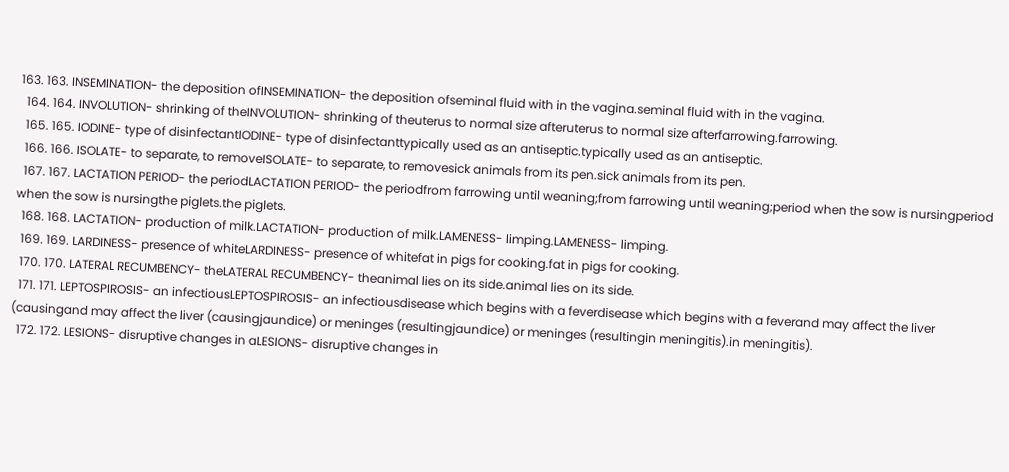163. 163. INSEMINATION- the deposition ofINSEMINATION- the deposition ofseminal fluid with in the vagina.seminal fluid with in the vagina.
  164. 164. INVOLUTION- shrinking of theINVOLUTION- shrinking of theuterus to normal size afteruterus to normal size afterfarrowing.farrowing.
  165. 165. IODINE- type of disinfectantIODINE- type of disinfectanttypically used as an antiseptic.typically used as an antiseptic.
  166. 166. ISOLATE- to separate, to removeISOLATE- to separate, to removesick animals from its pen.sick animals from its pen.
  167. 167. LACTATION PERIOD- the periodLACTATION PERIOD- the periodfrom farrowing until weaning;from farrowing until weaning;period when the sow is nursingperiod when the sow is nursingthe piglets.the piglets.
  168. 168. LACTATION- production of milk.LACTATION- production of milk.LAMENESS- limping.LAMENESS- limping.
  169. 169. LARDINESS- presence of whiteLARDINESS- presence of whitefat in pigs for cooking.fat in pigs for cooking.
  170. 170. LATERAL RECUMBENCY- theLATERAL RECUMBENCY- theanimal lies on its side.animal lies on its side.
  171. 171. LEPTOSPIROSIS- an infectiousLEPTOSPIROSIS- an infectiousdisease which begins with a feverdisease which begins with a feverand may affect the liver (causingand may affect the liver (causingjaundice) or meninges (resultingjaundice) or meninges (resultingin meningitis).in meningitis).
  172. 172. LESIONS- disruptive changes in aLESIONS- disruptive changes in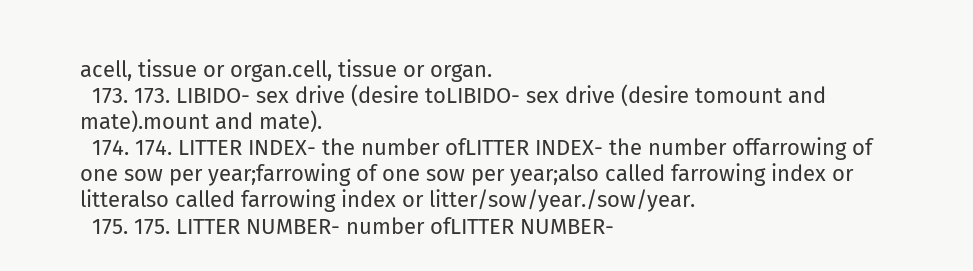acell, tissue or organ.cell, tissue or organ.
  173. 173. LIBIDO- sex drive (desire toLIBIDO- sex drive (desire tomount and mate).mount and mate).
  174. 174. LITTER INDEX- the number ofLITTER INDEX- the number offarrowing of one sow per year;farrowing of one sow per year;also called farrowing index or litteralso called farrowing index or litter/sow/year./sow/year.
  175. 175. LITTER NUMBER- number ofLITTER NUMBER-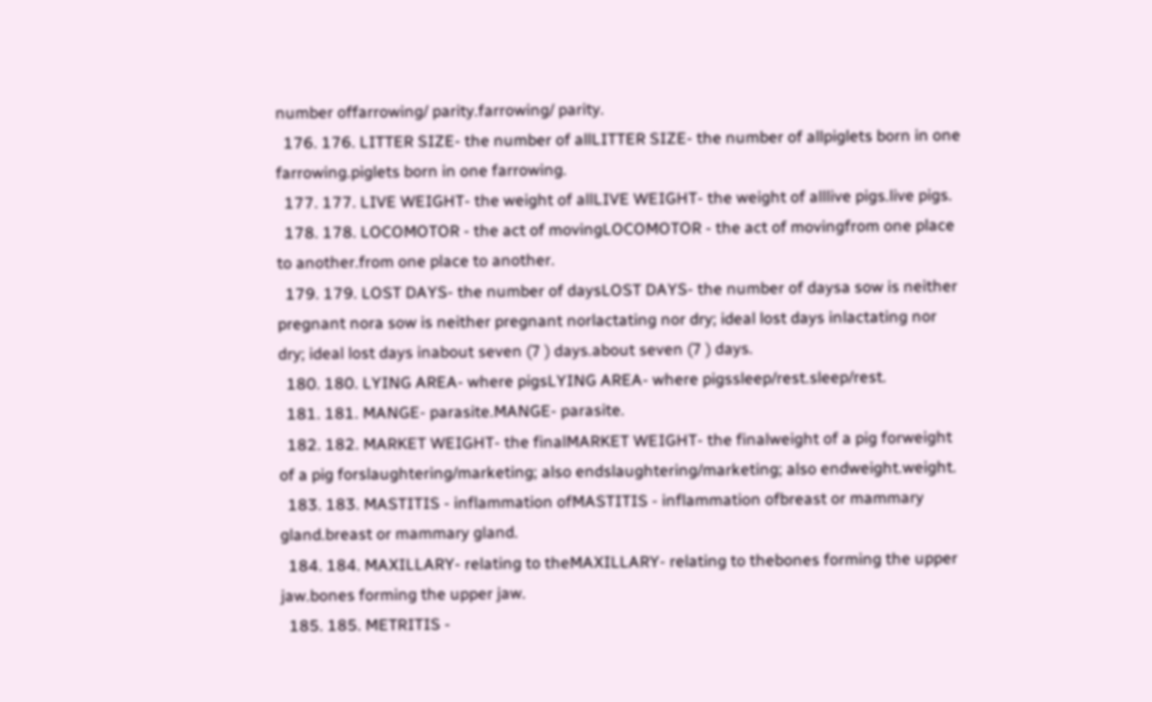number offarrowing/ parity.farrowing/ parity.
  176. 176. LITTER SIZE- the number of allLITTER SIZE- the number of allpiglets born in one farrowing.piglets born in one farrowing.
  177. 177. LIVE WEIGHT- the weight of allLIVE WEIGHT- the weight of alllive pigs.live pigs.
  178. 178. LOCOMOTOR - the act of movingLOCOMOTOR - the act of movingfrom one place to another.from one place to another.
  179. 179. LOST DAYS- the number of daysLOST DAYS- the number of daysa sow is neither pregnant nora sow is neither pregnant norlactating nor dry; ideal lost days inlactating nor dry; ideal lost days inabout seven (7 ) days.about seven (7 ) days.
  180. 180. LYING AREA- where pigsLYING AREA- where pigssleep/rest.sleep/rest.
  181. 181. MANGE- parasite.MANGE- parasite.
  182. 182. MARKET WEIGHT- the finalMARKET WEIGHT- the finalweight of a pig forweight of a pig forslaughtering/marketing; also endslaughtering/marketing; also endweight.weight.
  183. 183. MASTITIS - inflammation ofMASTITIS - inflammation ofbreast or mammary gland.breast or mammary gland.
  184. 184. MAXILLARY- relating to theMAXILLARY- relating to thebones forming the upper jaw.bones forming the upper jaw.
  185. 185. METRITIS -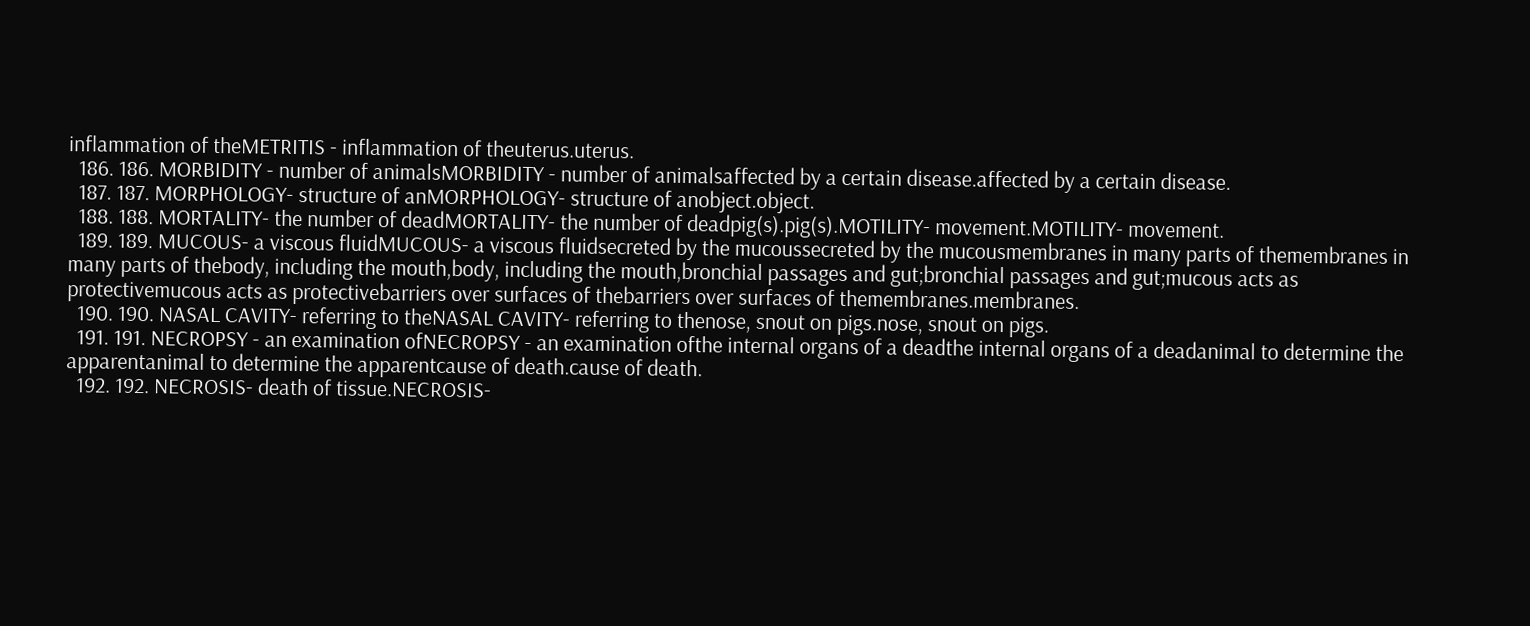inflammation of theMETRITIS - inflammation of theuterus.uterus.
  186. 186. MORBIDITY - number of animalsMORBIDITY - number of animalsaffected by a certain disease.affected by a certain disease.
  187. 187. MORPHOLOGY- structure of anMORPHOLOGY- structure of anobject.object.
  188. 188. MORTALITY- the number of deadMORTALITY- the number of deadpig(s).pig(s).MOTILITY- movement.MOTILITY- movement.
  189. 189. MUCOUS- a viscous fluidMUCOUS- a viscous fluidsecreted by the mucoussecreted by the mucousmembranes in many parts of themembranes in many parts of thebody, including the mouth,body, including the mouth,bronchial passages and gut;bronchial passages and gut;mucous acts as protectivemucous acts as protectivebarriers over surfaces of thebarriers over surfaces of themembranes.membranes.
  190. 190. NASAL CAVITY- referring to theNASAL CAVITY- referring to thenose, snout on pigs.nose, snout on pigs.
  191. 191. NECROPSY - an examination ofNECROPSY - an examination ofthe internal organs of a deadthe internal organs of a deadanimal to determine the apparentanimal to determine the apparentcause of death.cause of death.
  192. 192. NECROSIS- death of tissue.NECROSIS-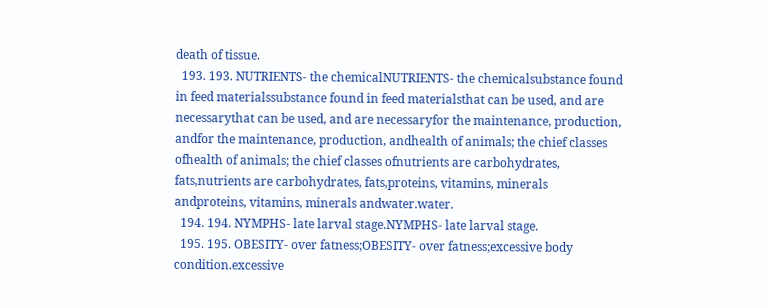death of tissue.
  193. 193. NUTRIENTS- the chemicalNUTRIENTS- the chemicalsubstance found in feed materialssubstance found in feed materialsthat can be used, and are necessarythat can be used, and are necessaryfor the maintenance, production, andfor the maintenance, production, andhealth of animals; the chief classes ofhealth of animals; the chief classes ofnutrients are carbohydrates, fats,nutrients are carbohydrates, fats,proteins, vitamins, minerals andproteins, vitamins, minerals andwater.water.
  194. 194. NYMPHS- late larval stage.NYMPHS- late larval stage.
  195. 195. OBESITY- over fatness;OBESITY- over fatness;excessive body condition.excessive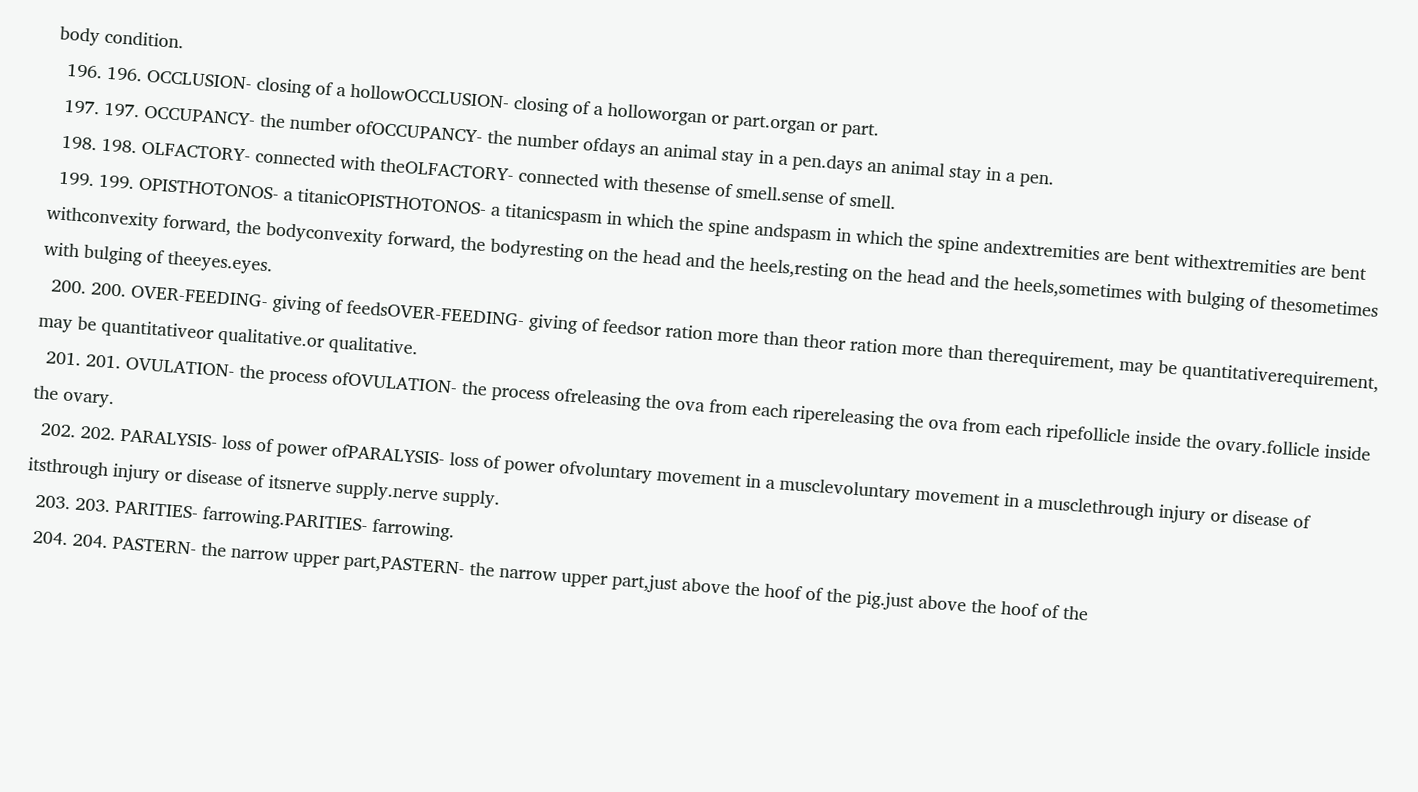body condition.
  196. 196. OCCLUSION- closing of a hollowOCCLUSION- closing of a holloworgan or part.organ or part.
  197. 197. OCCUPANCY- the number ofOCCUPANCY- the number ofdays an animal stay in a pen.days an animal stay in a pen.
  198. 198. OLFACTORY- connected with theOLFACTORY- connected with thesense of smell.sense of smell.
  199. 199. OPISTHOTONOS- a titanicOPISTHOTONOS- a titanicspasm in which the spine andspasm in which the spine andextremities are bent withextremities are bent withconvexity forward, the bodyconvexity forward, the bodyresting on the head and the heels,resting on the head and the heels,sometimes with bulging of thesometimes with bulging of theeyes.eyes.
  200. 200. OVER-FEEDING- giving of feedsOVER-FEEDING- giving of feedsor ration more than theor ration more than therequirement, may be quantitativerequirement, may be quantitativeor qualitative.or qualitative.
  201. 201. OVULATION- the process ofOVULATION- the process ofreleasing the ova from each ripereleasing the ova from each ripefollicle inside the ovary.follicle inside the ovary.
  202. 202. PARALYSIS- loss of power ofPARALYSIS- loss of power ofvoluntary movement in a musclevoluntary movement in a musclethrough injury or disease of itsthrough injury or disease of itsnerve supply.nerve supply.
  203. 203. PARITIES- farrowing.PARITIES- farrowing.
  204. 204. PASTERN- the narrow upper part,PASTERN- the narrow upper part,just above the hoof of the pig.just above the hoof of the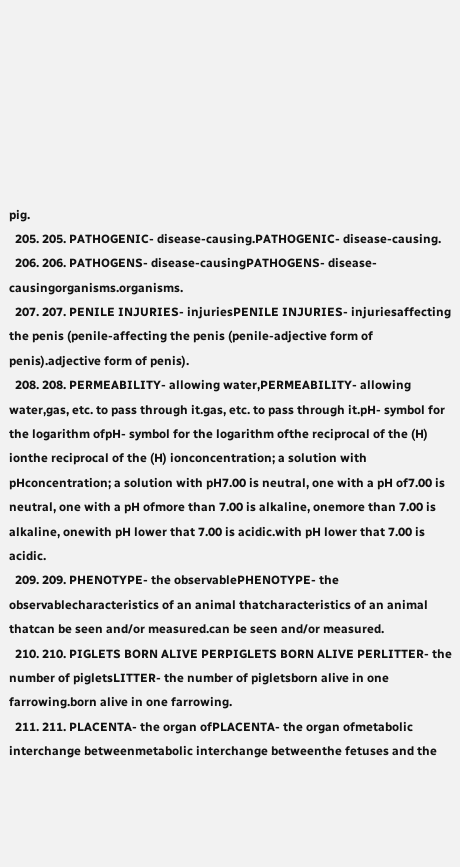pig.
  205. 205. PATHOGENIC- disease-causing.PATHOGENIC- disease-causing.
  206. 206. PATHOGENS- disease-causingPATHOGENS- disease-causingorganisms.organisms.
  207. 207. PENILE INJURIES- injuriesPENILE INJURIES- injuriesaffecting the penis (penile-affecting the penis (penile-adjective form of penis).adjective form of penis).
  208. 208. PERMEABILITY- allowing water,PERMEABILITY- allowing water,gas, etc. to pass through it.gas, etc. to pass through it.pH- symbol for the logarithm ofpH- symbol for the logarithm ofthe reciprocal of the (H) ionthe reciprocal of the (H) ionconcentration; a solution with pHconcentration; a solution with pH7.00 is neutral, one with a pH of7.00 is neutral, one with a pH ofmore than 7.00 is alkaline, onemore than 7.00 is alkaline, onewith pH lower that 7.00 is acidic.with pH lower that 7.00 is acidic.
  209. 209. PHENOTYPE- the observablePHENOTYPE- the observablecharacteristics of an animal thatcharacteristics of an animal thatcan be seen and/or measured.can be seen and/or measured.
  210. 210. PIGLETS BORN ALIVE PERPIGLETS BORN ALIVE PERLITTER- the number of pigletsLITTER- the number of pigletsborn alive in one farrowing.born alive in one farrowing.
  211. 211. PLACENTA- the organ ofPLACENTA- the organ ofmetabolic interchange betweenmetabolic interchange betweenthe fetuses and the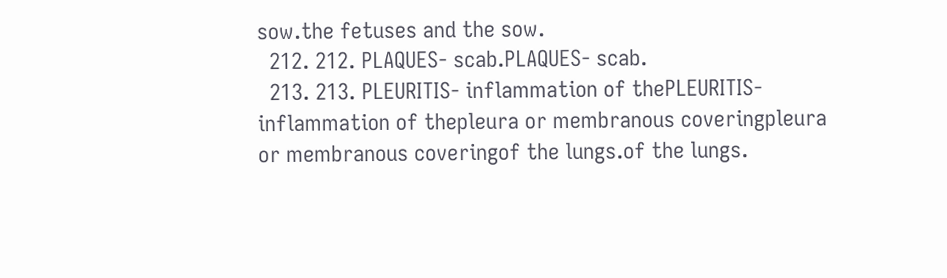sow.the fetuses and the sow.
  212. 212. PLAQUES- scab.PLAQUES- scab.
  213. 213. PLEURITIS- inflammation of thePLEURITIS- inflammation of thepleura or membranous coveringpleura or membranous coveringof the lungs.of the lungs.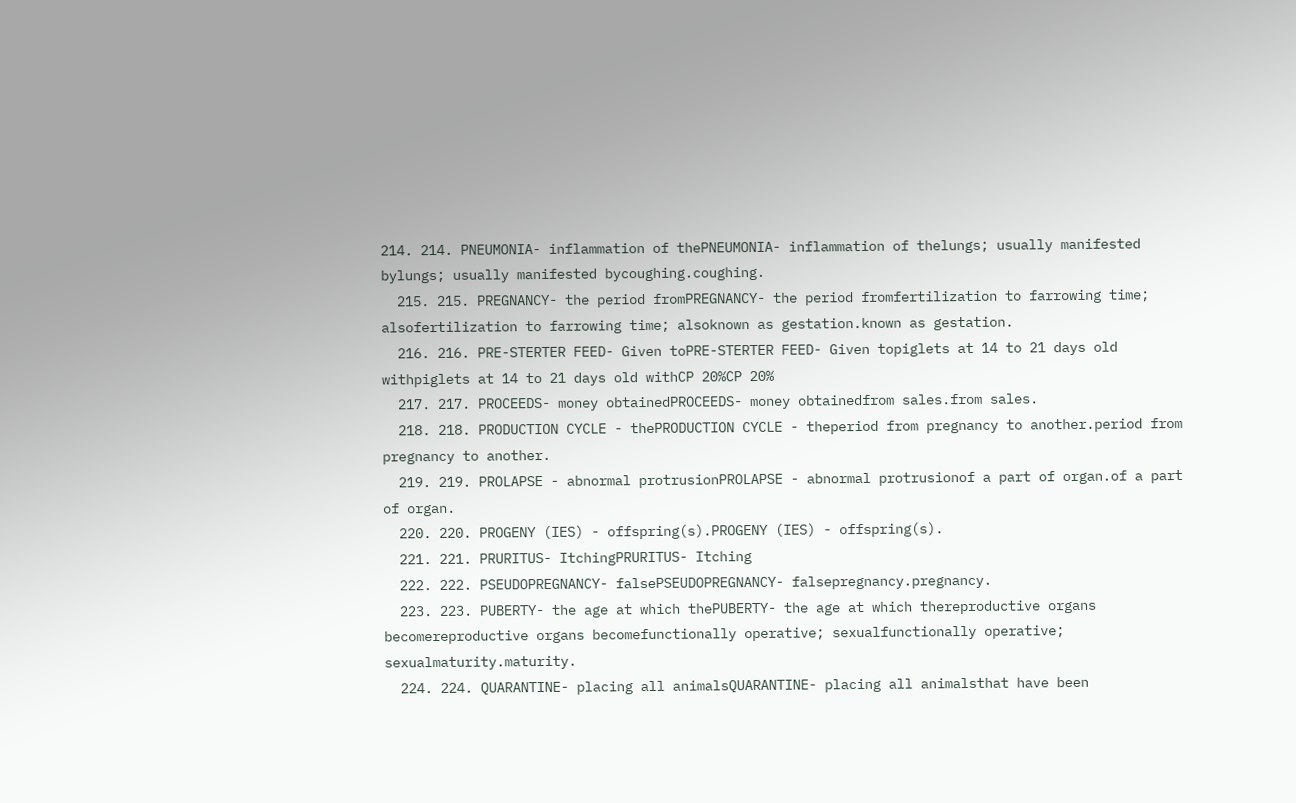214. 214. PNEUMONIA- inflammation of thePNEUMONIA- inflammation of thelungs; usually manifested bylungs; usually manifested bycoughing.coughing.
  215. 215. PREGNANCY- the period fromPREGNANCY- the period fromfertilization to farrowing time; alsofertilization to farrowing time; alsoknown as gestation.known as gestation.
  216. 216. PRE-STERTER FEED- Given toPRE-STERTER FEED- Given topiglets at 14 to 21 days old withpiglets at 14 to 21 days old withCP 20%CP 20%
  217. 217. PROCEEDS- money obtainedPROCEEDS- money obtainedfrom sales.from sales.
  218. 218. PRODUCTION CYCLE - thePRODUCTION CYCLE - theperiod from pregnancy to another.period from pregnancy to another.
  219. 219. PROLAPSE - abnormal protrusionPROLAPSE - abnormal protrusionof a part of organ.of a part of organ.
  220. 220. PROGENY (IES) - offspring(s).PROGENY (IES) - offspring(s).
  221. 221. PRURITUS- ItchingPRURITUS- Itching
  222. 222. PSEUDOPREGNANCY- falsePSEUDOPREGNANCY- falsepregnancy.pregnancy.
  223. 223. PUBERTY- the age at which thePUBERTY- the age at which thereproductive organs becomereproductive organs becomefunctionally operative; sexualfunctionally operative; sexualmaturity.maturity.
  224. 224. QUARANTINE- placing all animalsQUARANTINE- placing all animalsthat have been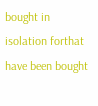bought in isolation forthat have been bought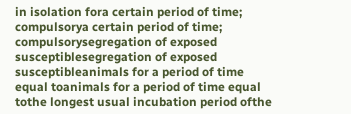in isolation fora certain period of time; compulsorya certain period of time; compulsorysegregation of exposed susceptiblesegregation of exposed susceptibleanimals for a period of time equal toanimals for a period of time equal tothe longest usual incubation period ofthe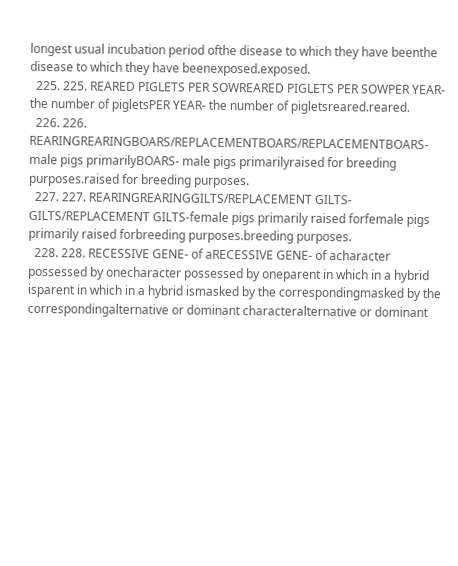longest usual incubation period ofthe disease to which they have beenthe disease to which they have beenexposed.exposed.
  225. 225. REARED PIGLETS PER SOWREARED PIGLETS PER SOWPER YEAR- the number of pigletsPER YEAR- the number of pigletsreared.reared.
  226. 226. REARINGREARINGBOARS/REPLACEMENTBOARS/REPLACEMENTBOARS- male pigs primarilyBOARS- male pigs primarilyraised for breeding purposes.raised for breeding purposes.
  227. 227. REARINGREARINGGILTS/REPLACEMENT GILTS-GILTS/REPLACEMENT GILTS-female pigs primarily raised forfemale pigs primarily raised forbreeding purposes.breeding purposes.
  228. 228. RECESSIVE GENE- of aRECESSIVE GENE- of acharacter possessed by onecharacter possessed by oneparent in which in a hybrid isparent in which in a hybrid ismasked by the correspondingmasked by the correspondingalternative or dominant characteralternative or dominant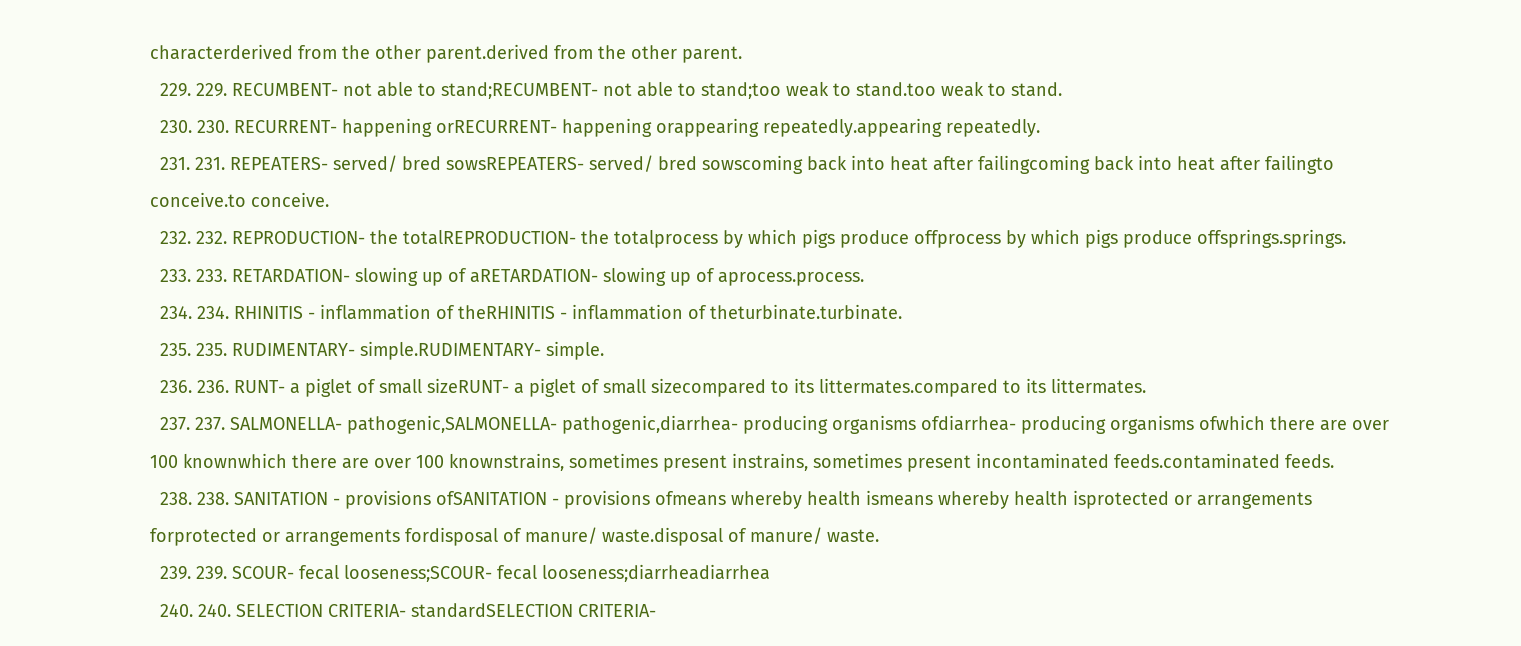characterderived from the other parent.derived from the other parent.
  229. 229. RECUMBENT- not able to stand;RECUMBENT- not able to stand;too weak to stand.too weak to stand.
  230. 230. RECURRENT- happening orRECURRENT- happening orappearing repeatedly.appearing repeatedly.
  231. 231. REPEATERS- served/ bred sowsREPEATERS- served/ bred sowscoming back into heat after failingcoming back into heat after failingto conceive.to conceive.
  232. 232. REPRODUCTION- the totalREPRODUCTION- the totalprocess by which pigs produce offprocess by which pigs produce offsprings.springs.
  233. 233. RETARDATION- slowing up of aRETARDATION- slowing up of aprocess.process.
  234. 234. RHINITIS - inflammation of theRHINITIS - inflammation of theturbinate.turbinate.
  235. 235. RUDIMENTARY- simple.RUDIMENTARY- simple.
  236. 236. RUNT- a piglet of small sizeRUNT- a piglet of small sizecompared to its littermates.compared to its littermates.
  237. 237. SALMONELLA- pathogenic,SALMONELLA- pathogenic,diarrhea- producing organisms ofdiarrhea- producing organisms ofwhich there are over 100 knownwhich there are over 100 knownstrains, sometimes present instrains, sometimes present incontaminated feeds.contaminated feeds.
  238. 238. SANITATION - provisions ofSANITATION - provisions ofmeans whereby health ismeans whereby health isprotected or arrangements forprotected or arrangements fordisposal of manure/ waste.disposal of manure/ waste.
  239. 239. SCOUR- fecal looseness;SCOUR- fecal looseness;diarrheadiarrhea
  240. 240. SELECTION CRITERIA- standardSELECTION CRITERIA-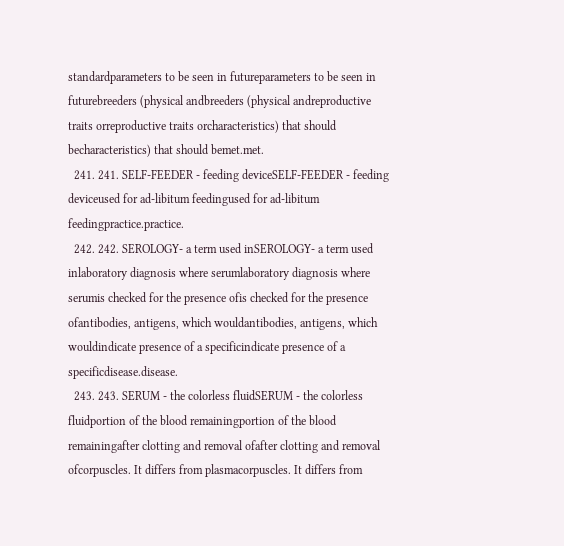standardparameters to be seen in futureparameters to be seen in futurebreeders (physical andbreeders (physical andreproductive traits orreproductive traits orcharacteristics) that should becharacteristics) that should bemet.met.
  241. 241. SELF-FEEDER - feeding deviceSELF-FEEDER - feeding deviceused for ad-libitum feedingused for ad-libitum feedingpractice.practice.
  242. 242. SEROLOGY- a term used inSEROLOGY- a term used inlaboratory diagnosis where serumlaboratory diagnosis where serumis checked for the presence ofis checked for the presence ofantibodies, antigens, which wouldantibodies, antigens, which wouldindicate presence of a specificindicate presence of a specificdisease.disease.
  243. 243. SERUM - the colorless fluidSERUM - the colorless fluidportion of the blood remainingportion of the blood remainingafter clotting and removal ofafter clotting and removal ofcorpuscles. It differs from plasmacorpuscles. It differs from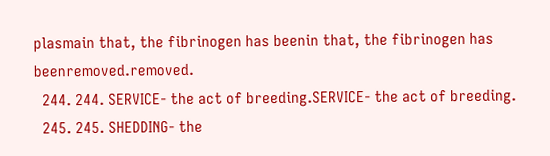plasmain that, the fibrinogen has beenin that, the fibrinogen has beenremoved.removed.
  244. 244. SERVICE- the act of breeding.SERVICE- the act of breeding.
  245. 245. SHEDDING- the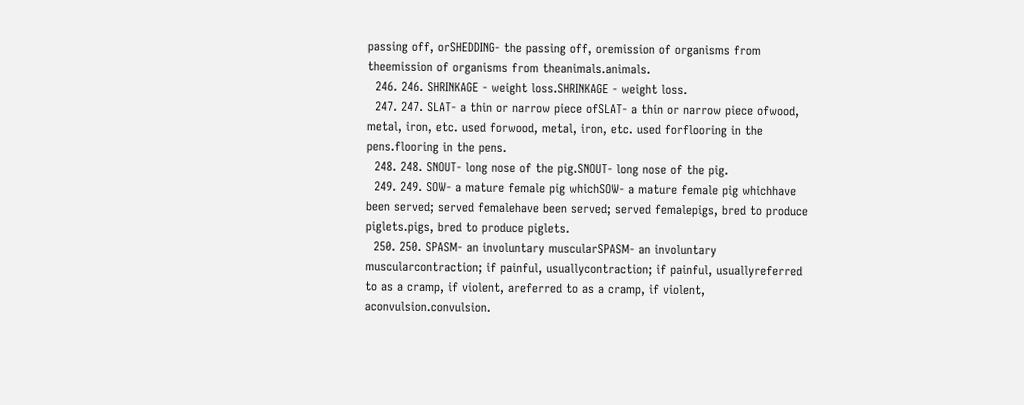passing off, orSHEDDING- the passing off, oremission of organisms from theemission of organisms from theanimals.animals.
  246. 246. SHRINKAGE - weight loss.SHRINKAGE - weight loss.
  247. 247. SLAT- a thin or narrow piece ofSLAT- a thin or narrow piece ofwood, metal, iron, etc. used forwood, metal, iron, etc. used forflooring in the pens.flooring in the pens.
  248. 248. SNOUT- long nose of the pig.SNOUT- long nose of the pig.
  249. 249. SOW- a mature female pig whichSOW- a mature female pig whichhave been served; served femalehave been served; served femalepigs, bred to produce piglets.pigs, bred to produce piglets.
  250. 250. SPASM- an involuntary muscularSPASM- an involuntary muscularcontraction; if painful, usuallycontraction; if painful, usuallyreferred to as a cramp, if violent, areferred to as a cramp, if violent, aconvulsion.convulsion.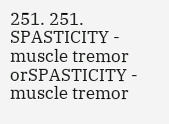251. 251. SPASTICITY - muscle tremor orSPASTICITY - muscle tremor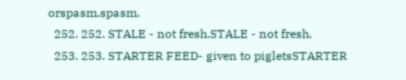orspasm.spasm.
  252. 252. STALE - not fresh.STALE - not fresh.
  253. 253. STARTER FEED- given to pigletsSTARTER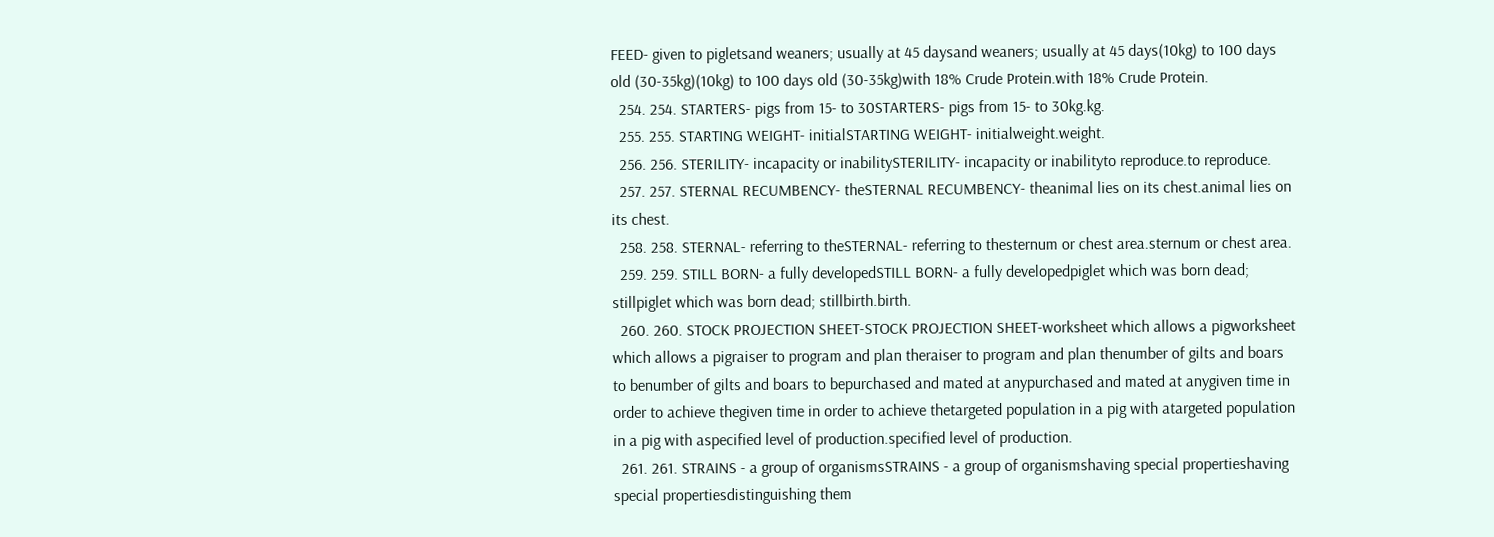FEED- given to pigletsand weaners; usually at 45 daysand weaners; usually at 45 days(10kg) to 100 days old (30-35kg)(10kg) to 100 days old (30-35kg)with 18% Crude Protein.with 18% Crude Protein.
  254. 254. STARTERS- pigs from 15- to 30STARTERS- pigs from 15- to 30kg.kg.
  255. 255. STARTING WEIGHT- initialSTARTING WEIGHT- initialweight.weight.
  256. 256. STERILITY- incapacity or inabilitySTERILITY- incapacity or inabilityto reproduce.to reproduce.
  257. 257. STERNAL RECUMBENCY- theSTERNAL RECUMBENCY- theanimal lies on its chest.animal lies on its chest.
  258. 258. STERNAL- referring to theSTERNAL- referring to thesternum or chest area.sternum or chest area.
  259. 259. STILL BORN- a fully developedSTILL BORN- a fully developedpiglet which was born dead; stillpiglet which was born dead; stillbirth.birth.
  260. 260. STOCK PROJECTION SHEET-STOCK PROJECTION SHEET-worksheet which allows a pigworksheet which allows a pigraiser to program and plan theraiser to program and plan thenumber of gilts and boars to benumber of gilts and boars to bepurchased and mated at anypurchased and mated at anygiven time in order to achieve thegiven time in order to achieve thetargeted population in a pig with atargeted population in a pig with aspecified level of production.specified level of production.
  261. 261. STRAINS - a group of organismsSTRAINS - a group of organismshaving special propertieshaving special propertiesdistinguishing them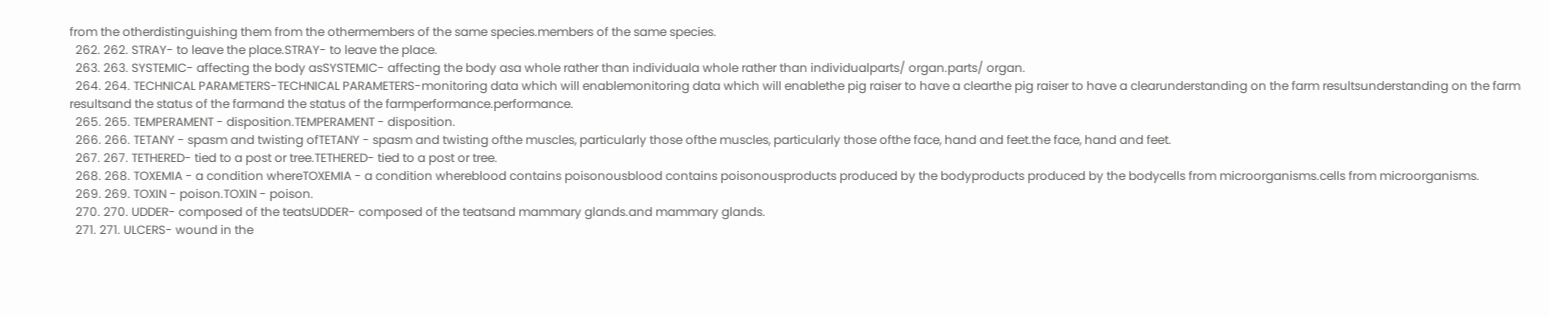from the otherdistinguishing them from the othermembers of the same species.members of the same species.
  262. 262. STRAY- to leave the place.STRAY- to leave the place.
  263. 263. SYSTEMIC- affecting the body asSYSTEMIC- affecting the body asa whole rather than individuala whole rather than individualparts/ organ.parts/ organ.
  264. 264. TECHNICAL PARAMETERS-TECHNICAL PARAMETERS-monitoring data which will enablemonitoring data which will enablethe pig raiser to have a clearthe pig raiser to have a clearunderstanding on the farm resultsunderstanding on the farm resultsand the status of the farmand the status of the farmperformance.performance.
  265. 265. TEMPERAMENT - disposition.TEMPERAMENT - disposition.
  266. 266. TETANY - spasm and twisting ofTETANY - spasm and twisting ofthe muscles, particularly those ofthe muscles, particularly those ofthe face, hand and feet.the face, hand and feet.
  267. 267. TETHERED- tied to a post or tree.TETHERED- tied to a post or tree.
  268. 268. TOXEMIA - a condition whereTOXEMIA - a condition whereblood contains poisonousblood contains poisonousproducts produced by the bodyproducts produced by the bodycells from microorganisms.cells from microorganisms.
  269. 269. TOXIN - poison.TOXIN - poison.
  270. 270. UDDER- composed of the teatsUDDER- composed of the teatsand mammary glands.and mammary glands.
  271. 271. ULCERS- wound in the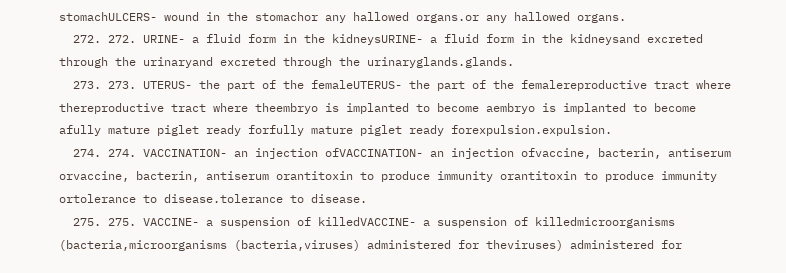stomachULCERS- wound in the stomachor any hallowed organs.or any hallowed organs.
  272. 272. URINE- a fluid form in the kidneysURINE- a fluid form in the kidneysand excreted through the urinaryand excreted through the urinaryglands.glands.
  273. 273. UTERUS- the part of the femaleUTERUS- the part of the femalereproductive tract where thereproductive tract where theembryo is implanted to become aembryo is implanted to become afully mature piglet ready forfully mature piglet ready forexpulsion.expulsion.
  274. 274. VACCINATION- an injection ofVACCINATION- an injection ofvaccine, bacterin, antiserum orvaccine, bacterin, antiserum orantitoxin to produce immunity orantitoxin to produce immunity ortolerance to disease.tolerance to disease.
  275. 275. VACCINE- a suspension of killedVACCINE- a suspension of killedmicroorganisms (bacteria,microorganisms (bacteria,viruses) administered for theviruses) administered for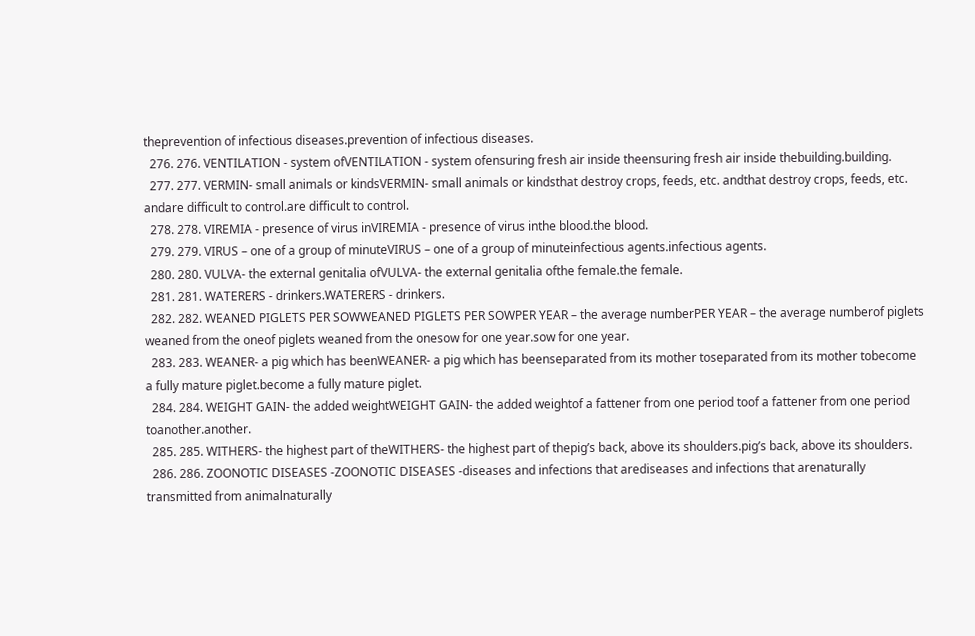theprevention of infectious diseases.prevention of infectious diseases.
  276. 276. VENTILATION - system ofVENTILATION - system ofensuring fresh air inside theensuring fresh air inside thebuilding.building.
  277. 277. VERMIN- small animals or kindsVERMIN- small animals or kindsthat destroy crops, feeds, etc. andthat destroy crops, feeds, etc. andare difficult to control.are difficult to control.
  278. 278. VIREMIA - presence of virus inVIREMIA - presence of virus inthe blood.the blood.
  279. 279. VIRUS – one of a group of minuteVIRUS – one of a group of minuteinfectious agents.infectious agents.
  280. 280. VULVA- the external genitalia ofVULVA- the external genitalia ofthe female.the female.
  281. 281. WATERERS - drinkers.WATERERS - drinkers.
  282. 282. WEANED PIGLETS PER SOWWEANED PIGLETS PER SOWPER YEAR – the average numberPER YEAR – the average numberof piglets weaned from the oneof piglets weaned from the onesow for one year.sow for one year.
  283. 283. WEANER- a pig which has beenWEANER- a pig which has beenseparated from its mother toseparated from its mother tobecome a fully mature piglet.become a fully mature piglet.
  284. 284. WEIGHT GAIN- the added weightWEIGHT GAIN- the added weightof a fattener from one period toof a fattener from one period toanother.another.
  285. 285. WITHERS- the highest part of theWITHERS- the highest part of thepig’s back, above its shoulders.pig’s back, above its shoulders.
  286. 286. ZOONOTIC DISEASES -ZOONOTIC DISEASES -diseases and infections that arediseases and infections that arenaturally transmitted from animalnaturally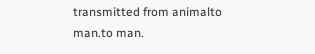transmitted from animalto man.to man.